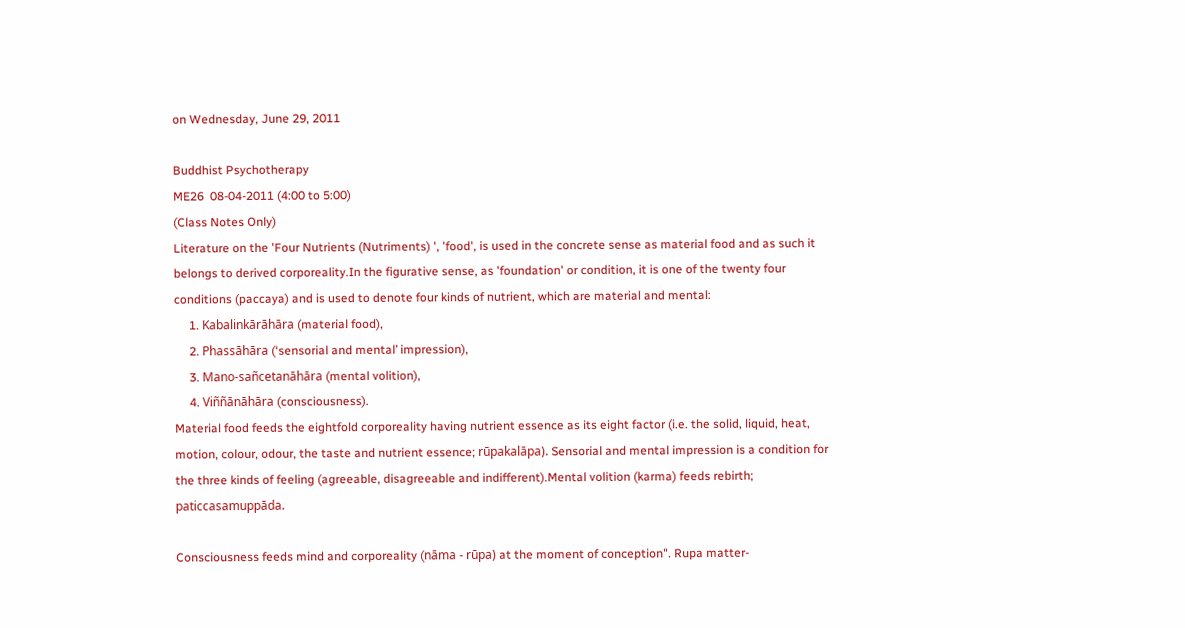on Wednesday, June 29, 2011

Buddhist Psychotherapy
ME26  08-04-2011 (4:00 to 5:00)
(Class Notes Only)
Literature on the 'Four Nutrients (Nutriments) ', 'food', is used in the concrete sense as material food and as such it belongs to derived corporeality.In the figurative sense, as 'foundation' or condition, it is one of the twenty four conditions (paccaya) and is used to denote four kinds of nutrient, which are material and mental:
     1. Kabalinkārāhāra (material food),
     2. Phassāhāra (‘sensorial and mental’ impression),
     3. Mano-sañcetanāhāra (mental volition),
     4. Viññānāhāra (consciousness).
Material food feeds the eightfold corporeality having nutrient essence as its eight factor (i.e. the solid, liquid, heat, motion, colour, odour, the taste and nutrient essence; rūpakalāpa). Sensorial and mental impression is a condition for the three kinds of feeling (agreeable, disagreeable and indifferent).Mental volition (karma) feeds rebirth; paticcasamuppāda.

Consciousness feeds mind and corporeality (nāma - rūpa) at the moment of conception". Rupa matter-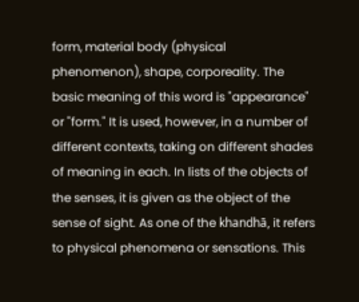form, material body (physical phenomenon), shape, corporeality. The basic meaning of this word is "appearance" or "form." It is used, however, in a number of different contexts, taking on different shades of meaning in each. In lists of the objects of the senses, it is given as the object of the sense of sight. As one of the khandhā, it refers to physical phenomena or sensations. This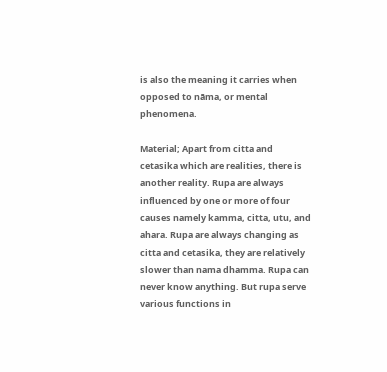is also the meaning it carries when opposed to nāma, or mental phenomena.

Material; Apart from citta and cetasika which are realities, there is another reality. Rupa are always influenced by one or more of four causes namely kamma, citta, utu, and ahara. Rupa are always changing as citta and cetasika, they are relatively slower than nama dhamma. Rupa can never know anything. But rupa serve various functions in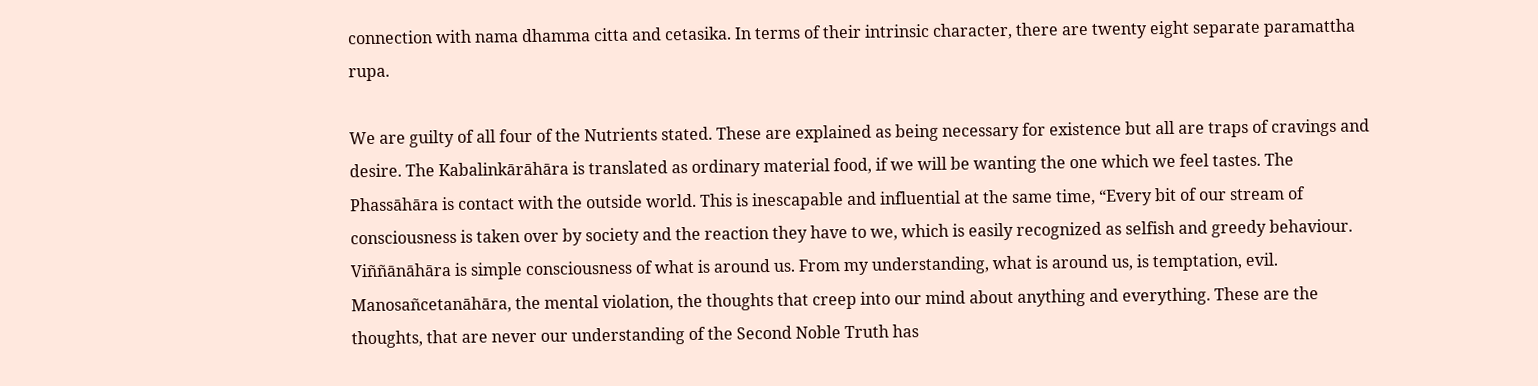connection with nama dhamma citta and cetasika. In terms of their intrinsic character, there are twenty eight separate paramattha rupa.

We are guilty of all four of the Nutrients stated. These are explained as being necessary for existence but all are traps of cravings and desire. The Kabalinkārāhāra is translated as ordinary material food, if we will be wanting the one which we feel tastes. The Phassāhāra is contact with the outside world. This is inescapable and influential at the same time, “Every bit of our stream of consciousness is taken over by society and the reaction they have to we, which is easily recognized as selfish and greedy behaviour.
Viññānāhāra is simple consciousness of what is around us. From my understanding, what is around us, is temptation, evil. Manosañcetanāhāra, the mental violation, the thoughts that creep into our mind about anything and everything. These are the thoughts, that are never our understanding of the Second Noble Truth has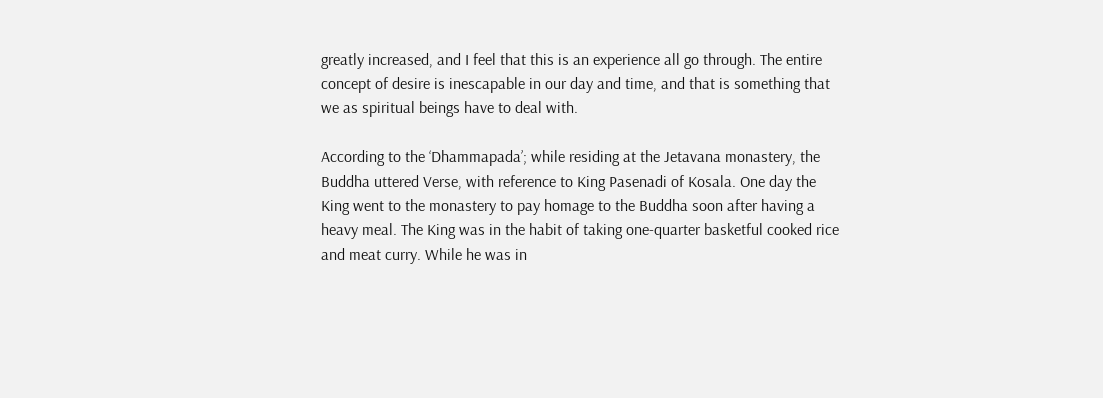greatly increased, and I feel that this is an experience all go through. The entire concept of desire is inescapable in our day and time, and that is something that we as spiritual beings have to deal with.

According to the ‘Dhammapada’; while residing at the Jetavana monastery, the Buddha uttered Verse, with reference to King Pasenadi of Kosala. One day the King went to the monastery to pay homage to the Buddha soon after having a heavy meal. The King was in the habit of taking one-quarter basketful cooked rice and meat curry. While he was in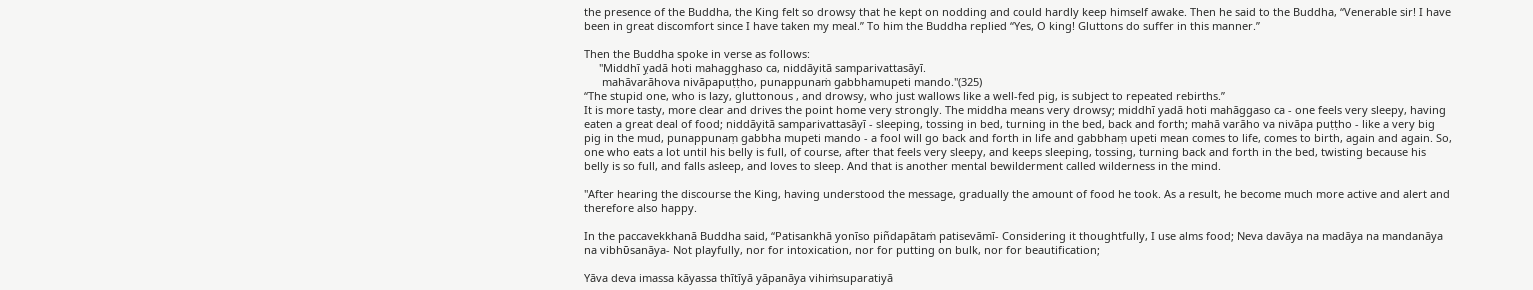the presence of the Buddha, the King felt so drowsy that he kept on nodding and could hardly keep himself awake. Then he said to the Buddha, “Venerable sir! I have been in great discomfort since I have taken my meal.” To him the Buddha replied “Yes, O king! Gluttons do suffer in this manner.”

Then the Buddha spoke in verse as follows:
     "Middhī ỵadā hoti mahagghaso ca, niddāyitā samparivattasāyī.
      mahāvarāhova nivāpapuṭṭho, punappunaṁ gabbhamupeti mando."(325)
“The stupid one, who is lazy, gluttonous , and drowsy, who just wallows like a well-fed pig, is subject to repeated rebirths.”
It is more tasty, more clear and drives the point home very strongly. The middha means very drowsy; middhī yadā hoti mahāggaso ca - one feels very sleepy, having eaten a great deal of food; niddāyitā samparivattasāyī - sleeping, tossing in bed, turning in the bed, back and forth; mahā varāho va nivāpa puṭṭho - like a very big pig in the mud, punappunaṃ gabbha mupeti mando - a fool will go back and forth in life and gabbhaṃ upeti mean comes to life, comes to birth, again and again. So, one who eats a lot until his belly is full, of course, after that feels very sleepy, and keeps sleeping, tossing, turning back and forth in the bed, twisting because his belly is so full, and falls asleep, and loves to sleep. And that is another mental bewilderment called wilderness in the mind.

"After hearing the discourse the King, having understood the message, gradually the amount of food he took. As a result, he become much more active and alert and therefore also happy.

In the paccavekkhanā Buddha said, “Patisankhā yonīso piñdapātaṁ patisevāmī- Considering it thoughtfully, I use alms food; Neva davāya na madāya na mandanāya na vibhῡsanāya- Not playfully, nor for intoxication, nor for putting on bulk, nor for beautification;

Yāva deva imassa kāyassa thītīyā yāpanāya vihiṁsuparatiyā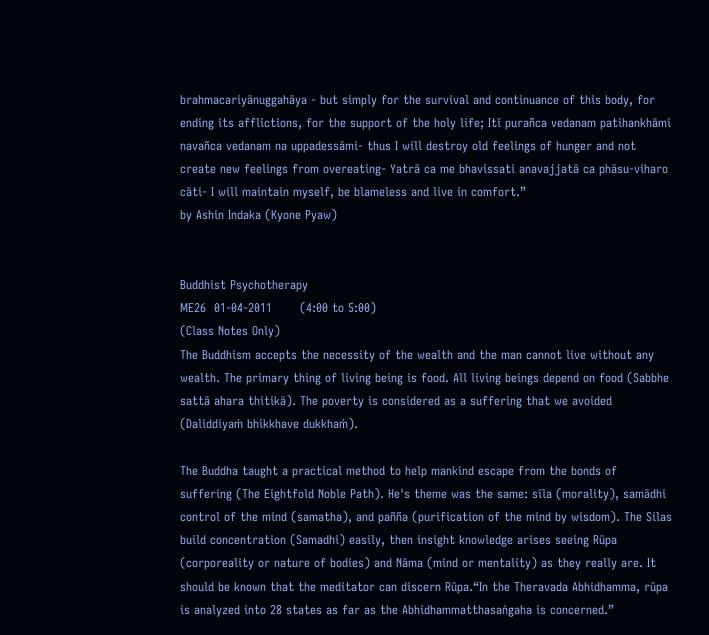brahmacariyānuggahāya - but simply for the survival and continuance of this body, for ending its afflictions, for the support of the holy life; Itī purañca vedanam patihankhāmi navañca vedanam na uppadessāmi- thus I will destroy old feelings of hunger and not create new feelings from overeating- Yatrā ca me bhavissati anavajjatā ca phāsu-viharo cāti- I will maintain myself, be blameless and live in comfort.”
by Ashin Indaka (Kyone Pyaw)


Buddhist Psychotherapy
ME26  01-04-2011       (4:00 to 5:00)
(Class Notes Only)
The Buddhism accepts the necessity of the wealth and the man cannot live without any wealth. The primary thing of living being is food. All living beings depend on food (Sabbhe sattā ahara thitikā). The poverty is considered as a suffering that we avoided (Daliddiyaṁ bhikkhave dukkhaṁ).

The Buddha taught a practical method to help mankind escape from the bonds of suffering (The Eightfold Noble Path). He's theme was the same: sīla (morality), samādhi control of the mind (samatha), and pañña (purification of the mind by wisdom). The Silas build concentration (Samadhi) easily, then insight knowledge arises seeing Rūpa (corporeality or nature of bodies) and Nāma (mind or mentality) as they really are. It should be known that the meditator can discern Rūpa.“In the Theravada Abhidhamma, rūpa is analyzed into 28 states as far as the Abhidhammatthasaṅgaha is concerned.”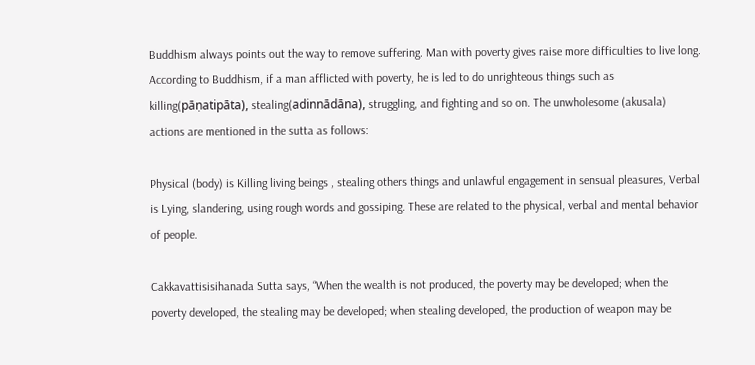Buddhism always points out the way to remove suffering. Man with poverty gives raise more difficulties to live long. According to Buddhism, if a man afflicted with poverty, he is led to do unrighteous things such as killing(pāṇatipāta), stealing(adinnādāna), struggling, and fighting and so on. The unwholesome (akusala) actions are mentioned in the sutta as follows:

Physical (body) is Killing living beings , stealing others things and unlawful engagement in sensual pleasures, Verbal is Lying, slandering, using rough words and gossiping. These are related to the physical, verbal and mental behavior of people.

Cakkavattisisihanada Sutta says, “When the wealth is not produced, the poverty may be developed; when the poverty developed, the stealing may be developed; when stealing developed, the production of weapon may be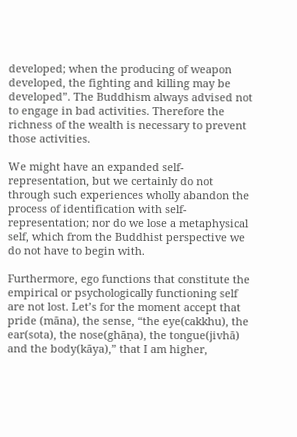developed; when the producing of weapon developed, the fighting and killing may be developed”. The Buddhism always advised not to engage in bad activities. Therefore the richness of the wealth is necessary to prevent those activities.

We might have an expanded self-representation, but we certainly do not through such experiences wholly abandon the process of identification with self-representation; nor do we lose a metaphysical self, which from the Buddhist perspective we do not have to begin with.

Furthermore, ego functions that constitute the empirical or psychologically functioning self are not lost. Let’s for the moment accept that pride (māna), the sense, “the eye(cakkhu), the ear(sota), the nose(ghāṇa), the tongue(jivhā) and the body(kāya),” that I am higher,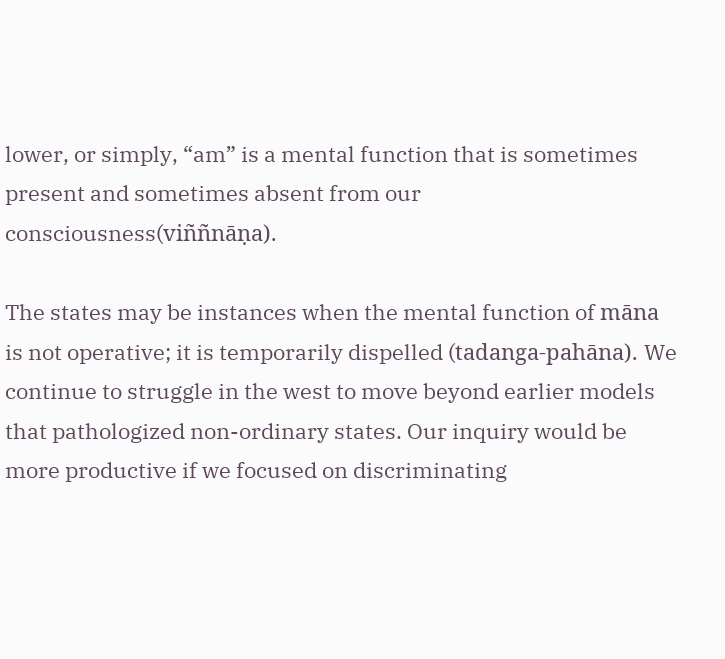lower, or simply, “am” is a mental function that is sometimes present and sometimes absent from our consciousness(viññnāṇa).

The states may be instances when the mental function of māna is not operative; it is temporarily dispelled (tadanga-pahāna). We continue to struggle in the west to move beyond earlier models that pathologized non-ordinary states. Our inquiry would be more productive if we focused on discriminating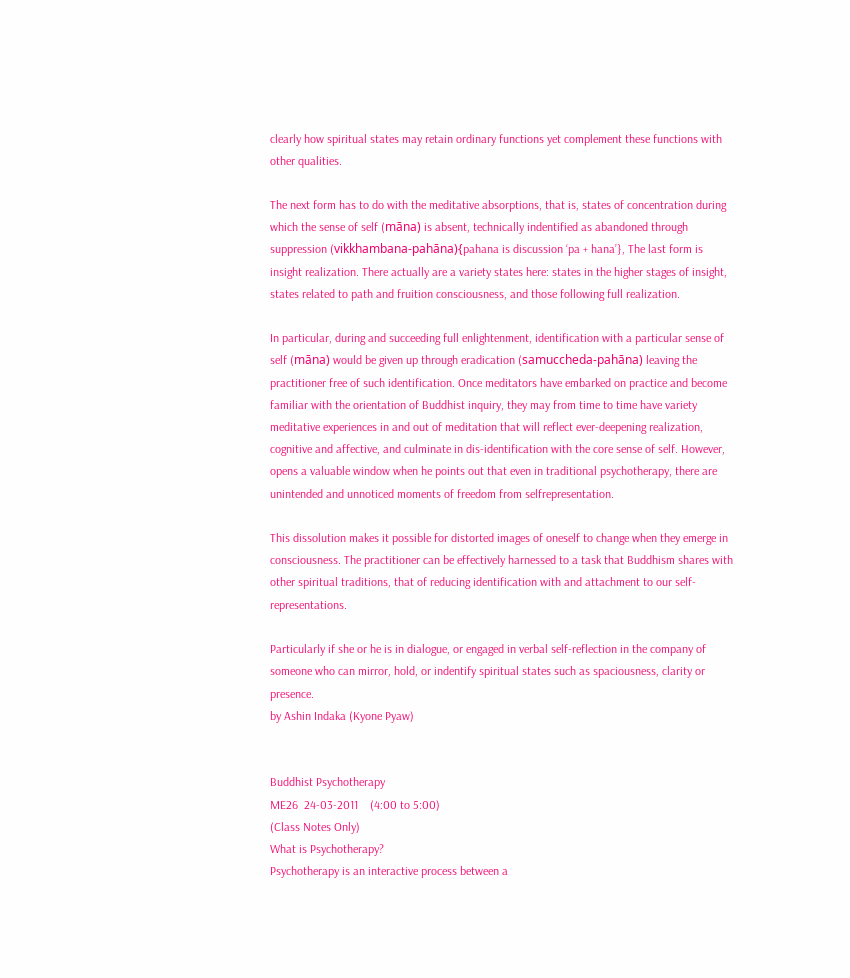clearly how spiritual states may retain ordinary functions yet complement these functions with other qualities.

The next form has to do with the meditative absorptions, that is, states of concentration during which the sense of self (māna) is absent, technically indentified as abandoned through suppression (vikkhambana-pahāna){pahana is discussion ‘pa + hana’}, The last form is insight realization. There actually are a variety states here: states in the higher stages of insight, states related to path and fruition consciousness, and those following full realization.

In particular, during and succeeding full enlightenment, identification with a particular sense of self (māna) would be given up through eradication (samuccheda-pahāna) leaving the practitioner free of such identification. Once meditators have embarked on practice and become familiar with the orientation of Buddhist inquiry, they may from time to time have variety meditative experiences in and out of meditation that will reflect ever-deepening realization, cognitive and affective, and culminate in dis-identification with the core sense of self. However, opens a valuable window when he points out that even in traditional psychotherapy, there are unintended and unnoticed moments of freedom from selfrepresentation.

This dissolution makes it possible for distorted images of oneself to change when they emerge in consciousness. The practitioner can be effectively harnessed to a task that Buddhism shares with other spiritual traditions, that of reducing identification with and attachment to our self-representations.

Particularly if she or he is in dialogue, or engaged in verbal self-reflection in the company of someone who can mirror, hold, or indentify spiritual states such as spaciousness, clarity or presence.
by Ashin Indaka (Kyone Pyaw)


Buddhist Psychotherapy
ME26  24-03-2011    (4:00 to 5:00)
(Class Notes Only)
What is Psychotherapy?
Psychotherapy is an interactive process between a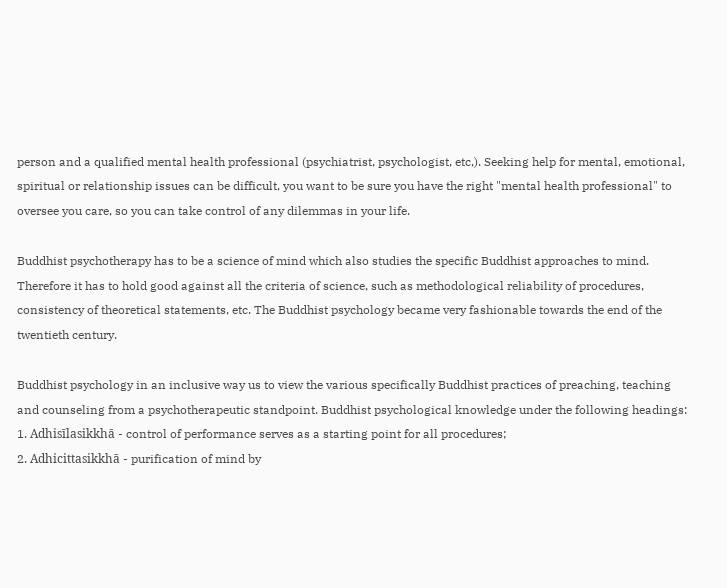person and a qualified mental health professional (psychiatrist, psychologist, etc,). Seeking help for mental, emotional, spiritual or relationship issues can be difficult, you want to be sure you have the right "mental health professional" to oversee you care, so you can take control of any dilemmas in your life.

Buddhist psychotherapy has to be a science of mind which also studies the specific Buddhist approaches to mind. Therefore it has to hold good against all the criteria of science, such as methodological reliability of procedures, consistency of theoretical statements, etc. The Buddhist psychology became very fashionable towards the end of the twentieth century.

Buddhist psychology in an inclusive way us to view the various specifically Buddhist practices of preaching, teaching and counseling from a psychotherapeutic standpoint. Buddhist psychological knowledge under the following headings:
1. Adhisīlasikkhā - control of performance serves as a starting point for all procedures;
2. Adhicittasikkhā - purification of mind by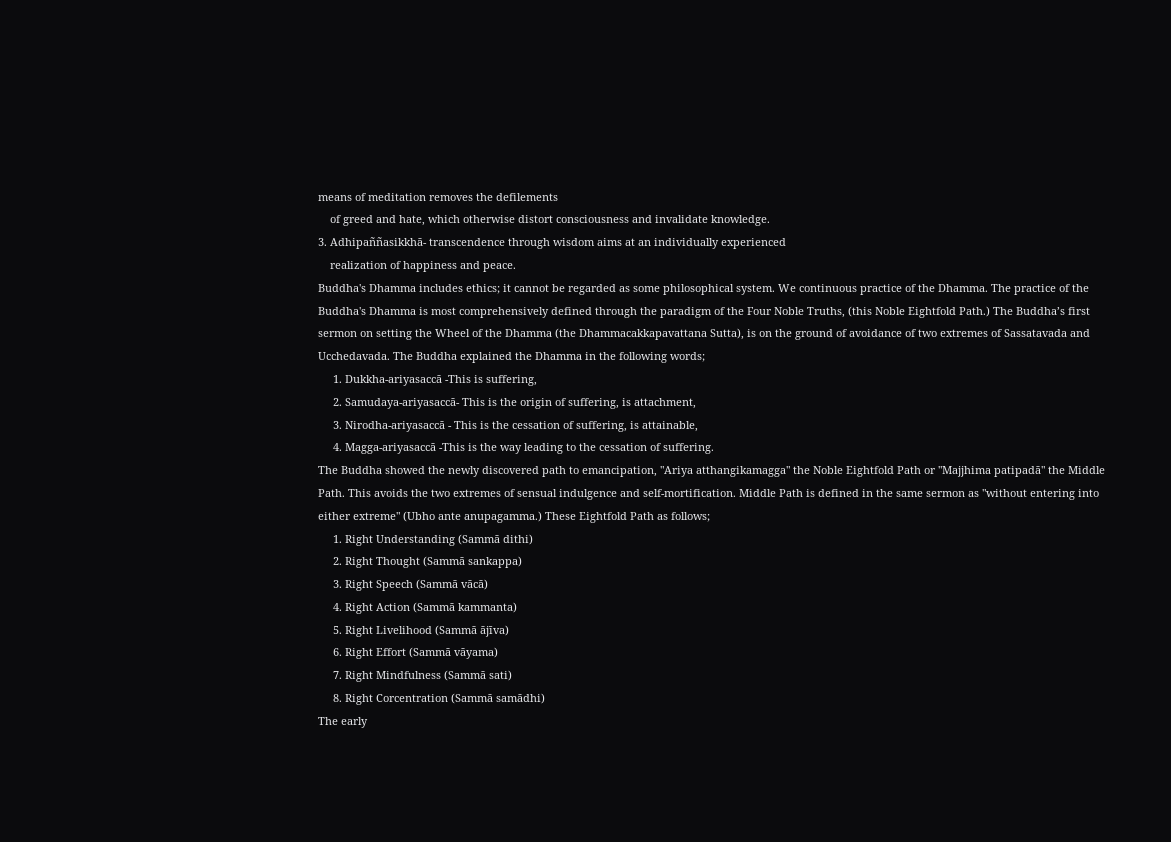means of meditation removes the defilements
    of greed and hate, which otherwise distort consciousness and invalidate knowledge.
3. Adhipaññasikkhā- transcendence through wisdom aims at an individually experienced
    realization of happiness and peace.
Buddha's Dhamma includes ethics; it cannot be regarded as some philosophical system. We continuous practice of the Dhamma. The practice of the Buddha's Dhamma is most comprehensively defined through the paradigm of the Four Noble Truths, (this Noble Eightfold Path.) The Buddha’s first sermon on setting the Wheel of the Dhamma (the Dhammacakkapavattana Sutta), is on the ground of avoidance of two extremes of Sassatavada and Ucchedavada. The Buddha explained the Dhamma in the following words;
     1. Dukkha-ariyasaccā -This is suffering,
     2. Samudaya-ariyasaccā- This is the origin of suffering, is attachment,
     3. Nirodha-ariyasaccā - This is the cessation of suffering, is attainable,
     4. Magga-ariyasaccā -This is the way leading to the cessation of suffering.
The Buddha showed the newly discovered path to emancipation, "Ariya atthangikamagga" the Noble Eightfold Path or "Majjhima patipadā" the Middle Path. This avoids the two extremes of sensual indulgence and self-mortification. Middle Path is defined in the same sermon as "without entering into either extreme" (Ubho ante anupagamma.) These Eightfold Path as follows;
     1. Right Understanding (Sammā dithi)
     2. Right Thought (Sammā sankappa)
     3. Right Speech (Sammā vācā)
     4. Right Action (Sammā kammanta)
     5. Right Livelihood (Sammā ājīva)
     6. Right Effort (Sammā vāyama)
     7. Right Mindfulness (Sammā sati)
     8. Right Corcentration (Sammā samādhi)
The early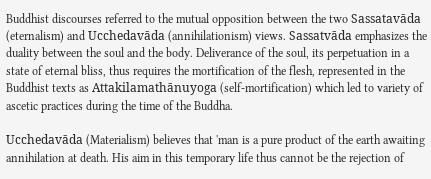Buddhist discourses referred to the mutual opposition between the two Sassatavāda (eternalism) and Ucchedavāda (annihilationism) views. Sassatvāda emphasizes the duality between the soul and the body. Deliverance of the soul, its perpetuation in a state of eternal bliss, thus requires the mortification of the flesh, represented in the Buddhist texts as Attakilamathānuyoga (self-mortification) which led to variety of ascetic practices during the time of the Buddha.

Ucchedavāda (Materialism) believes that 'man is a pure product of the earth awaiting annihilation at death. His aim in this temporary life thus cannot be the rejection of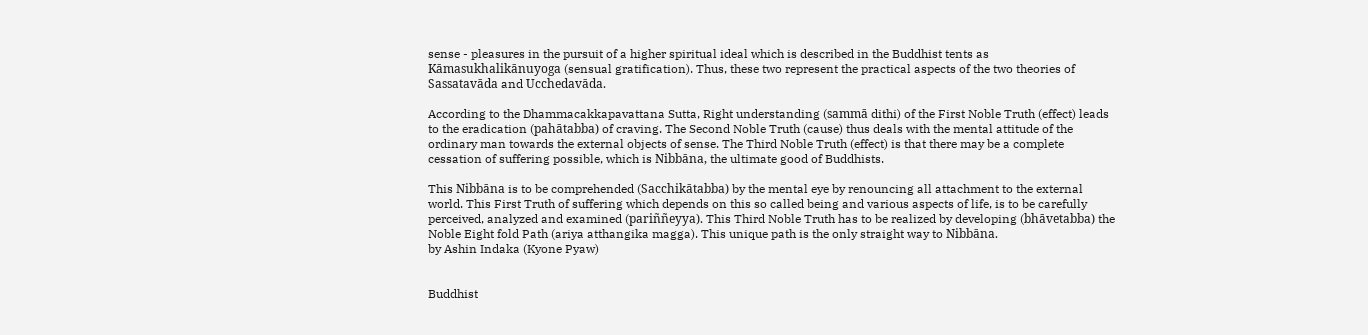sense - pleasures in the pursuit of a higher spiritual ideal which is described in the Buddhist tents as Kāmasukhalikānuyoga (sensual gratification). Thus, these two represent the practical aspects of the two theories of Sassatavāda and Ucchedavāda.

According to the Dhammacakkapavattana Sutta, Right understanding (sammā dithi) of the First Noble Truth (effect) leads to the eradication (pahātabba) of craving. The Second Noble Truth (cause) thus deals with the mental attitude of the ordinary man towards the external objects of sense. The Third Noble Truth (effect) is that there may be a complete cessation of suffering possible, which is Nibbāna, the ultimate good of Buddhists.

This Nibbāna is to be comprehended (Sacchikātabba) by the mental eye by renouncing all attachment to the external world. This First Truth of suffering which depends on this so called being and various aspects of life, is to be carefully perceived, analyzed and examined (pariññeyya). This Third Noble Truth has to be realized by developing (bhāvetabba) the Noble Eight fold Path (ariya atthangika magga). This unique path is the only straight way to Nibbāna.
by Ashin Indaka (Kyone Pyaw)


Buddhist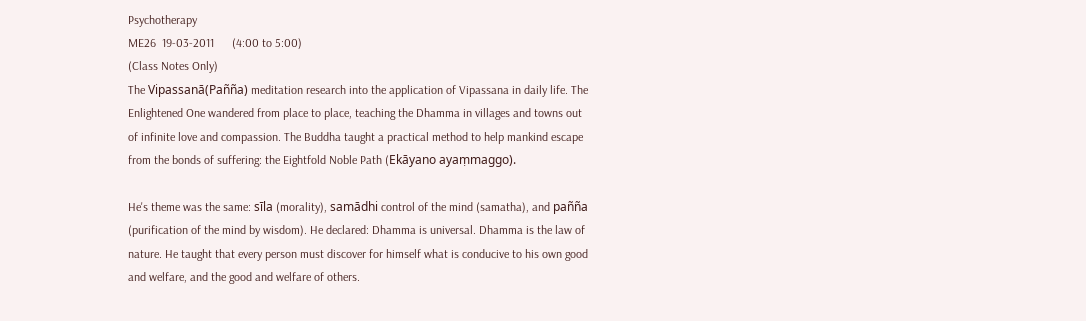Psychotherapy
ME26  19-03-2011      (4:00 to 5:00)
(Class Notes Only)
The Vipassanā(Pañña) meditation research into the application of Vipassana in daily life. The Enlightened One wandered from place to place, teaching the Dhamma in villages and towns out of infinite love and compassion. The Buddha taught a practical method to help mankind escape from the bonds of suffering: the Eightfold Noble Path (Ekāyano ayaṃmaggo).

He's theme was the same: sīla (morality), samādhi control of the mind (samatha), and pañña (purification of the mind by wisdom). He declared: Dhamma is universal. Dhamma is the law of nature. He taught that every person must discover for himself what is conducive to his own good and welfare, and the good and welfare of others.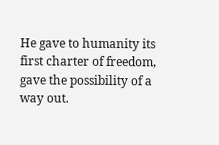He gave to humanity its first charter of freedom, gave the possibility of a way out.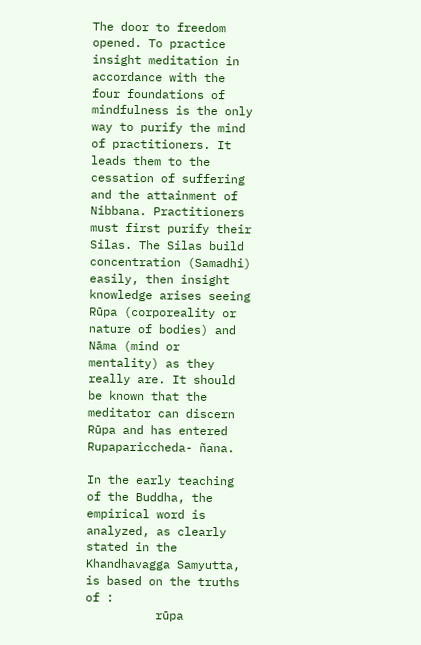The door to freedom opened. To practice insight meditation in accordance with the four foundations of mindfulness is the only way to purify the mind of practitioners. It leads them to the cessation of suffering and the attainment of Nibbana. Practitioners must first purify their Silas. The Silas build concentration (Samadhi) easily, then insight knowledge arises seeing Rūpa (corporeality or nature of bodies) and Nāma (mind or mentality) as they really are. It should be known that the meditator can discern Rūpa and has entered Rupapariccheda- ñana.

In the early teaching of the Buddha, the empirical word is analyzed, as clearly stated in the Khandhavagga Samyutta, is based on the truths of :
          rūpa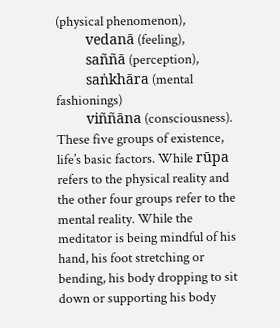(physical phenomenon),
          vedanā (feeling),
          saññā (perception),
          saṅkhāra (mental fashionings)
          viññāna (consciousness).
These five groups of existence, life’s basic factors. While rūpa refers to the physical reality and the other four groups refer to the mental reality. While the meditator is being mindful of his hand, his foot stretching or bending, his body dropping to sit down or supporting his body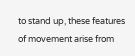to stand up, these features of movement arise from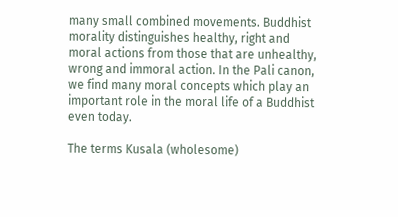many small combined movements. Buddhist morality distinguishes healthy, right and moral actions from those that are unhealthy, wrong and immoral action. In the Pali canon, we find many moral concepts which play an important role in the moral life of a Buddhist even today.

The terms Kusala (wholesome)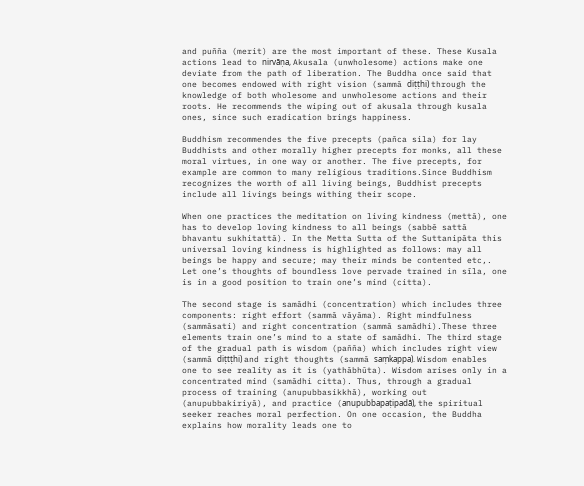and puñña (merit) are the most important of these. These Kusala actions lead to nirvāṇa, Akusala (unwholesome) actions make one deviate from the path of liberation. The Buddha once said that one becomes endowed with right vision (sammā diṭṭhi) through the knowledge of both wholesome and unwholesome actions and their roots. He recommends the wiping out of akusala through kusala ones, since such eradication brings happiness.

Buddhism recommendes the five precepts (pañca sila) for lay Buddhists and other morally higher precepts for monks, all these moral virtues, in one way or another. The five precepts, for example are common to many religious traditions.Since Buddhism recognizes the worth of all living beings, Buddhist precepts include all livings beings withing their scope.

When one practices the meditation on living kindness (mettā), one has to develop loving kindness to all beings (sabbē sattā bhavantu sukhitattā). In the Metta Sutta of the Suttanipāta this universal loving kindness is highlighted as follows: may all beings be happy and secure; may their minds be contented etc,. Let one’s thoughts of boundless love pervade trained in sīla, one is in a good position to train one’s mind (citta).

The second stage is samādhi (concentration) which includes three components: right effort (sammā vāyāma). Right mindfulness (sammāsati) and right concentration (sammā samādhi).These three elements train one’s mind to a state of samādhi. The third stage of the gradual path is wisdom (pañña) which includes right view (sammā diṭtṭhi) and right thoughts (sammā saṃkappa). Wisdom enables one to see reality as it is (yathābhūta). Wisdom arises only in a concentrated mind (samādhi citta). Thus, through a gradual process of training (anupubbasikkhā), working out (anupubbakiriyā), and practice (anupubbapaṭipadā), the spiritual seeker reaches moral perfection. On one occasion, the Buddha explains how morality leads one to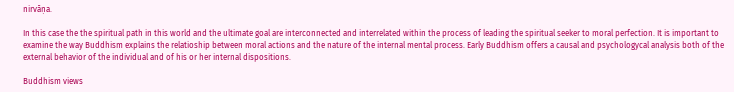nirvāṇa.

In this case the the spiritual path in this world and the ultimate goal are interconnected and interrelated within the process of leading the spiritual seeker to moral perfection. It is important to examine the way Buddhism explains the relatioship between moral actions and the nature of the internal mental process. Early Buddhism offers a causal and psychologycal analysis both of the external behavior of the individual and of his or her internal dispositions.

Buddhism views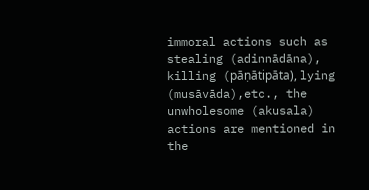immoral actions such as stealing (adinnādāna), killing (pāṇātipāta), lying (musāvāda),etc., the unwholesome (akusala) actions are mentioned in the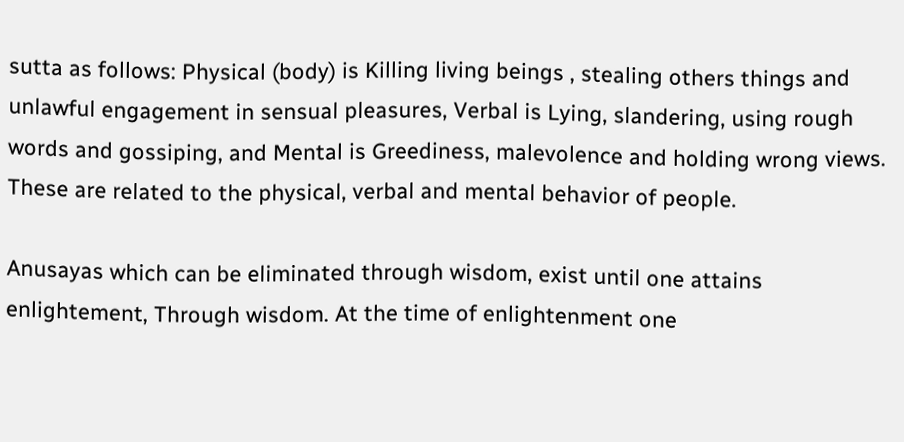sutta as follows: Physical (body) is Killing living beings , stealing others things and unlawful engagement in sensual pleasures, Verbal is Lying, slandering, using rough words and gossiping, and Mental is Greediness, malevolence and holding wrong views. These are related to the physical, verbal and mental behavior of people.

Anusayas which can be eliminated through wisdom, exist until one attains enlightement, Through wisdom. At the time of enlightenment one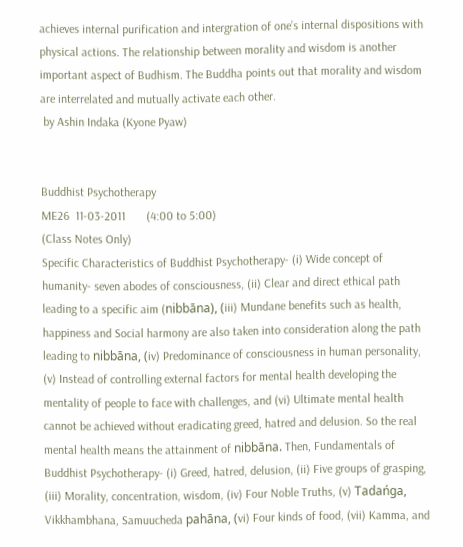achieves internal purification and intergration of one’s internal dispositions with physical actions. The relationship between morality and wisdom is another important aspect of Budhism. The Buddha points out that morality and wisdom are interrelated and mutually activate each other.
 by Ashin Indaka (Kyone Pyaw)


Buddhist Psychotherapy
ME26  11-03-2011       (4:00 to 5:00)
(Class Notes Only)
Specific Characteristics of Buddhist Psychotherapy- (i) Wide concept of humanity- seven abodes of consciousness, (ii) Clear and direct ethical path leading to a specific aim (nibbāna), (iii) Mundane benefits such as health, happiness and Social harmony are also taken into consideration along the path leading to nibbāna, (iv) Predominance of consciousness in human personality, (v) Instead of controlling external factors for mental health developing the mentality of people to face with challenges, and (vi) Ultimate mental health cannot be achieved without eradicating greed, hatred and delusion. So the real mental health means the attainment of nibbāna. Then, Fundamentals of Buddhist Psychotherapy- (i) Greed, hatred, delusion, (ii) Five groups of grasping, (iii) Morality, concentration, wisdom, (iv) Four Noble Truths, (v) Tadańga, Vikkhambhana, Samuucheda pahāna, (vi) Four kinds of food, (vii) Kamma, and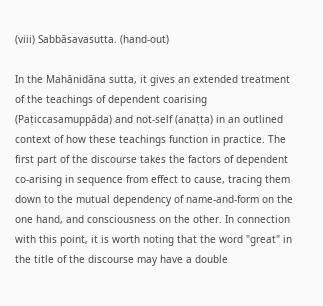(viii) Sabbāsavasutta. (hand-out)

In the Mahānidāna sutta, it gives an extended treatment of the teachings of dependent coarising (Paṭiccasamuppāda) and not-self (anaṭṭa) in an outlined context of how these teachings function in practice. The first part of the discourse takes the factors of dependent co-arising in sequence from effect to cause, tracing them down to the mutual dependency of name-and-form on the one hand, and consciousness on the other. In connection with this point, it is worth noting that the word "great" in the title of the discourse may have a double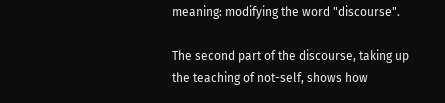meaning: modifying the word "discourse".

The second part of the discourse, taking up the teaching of not-self, shows how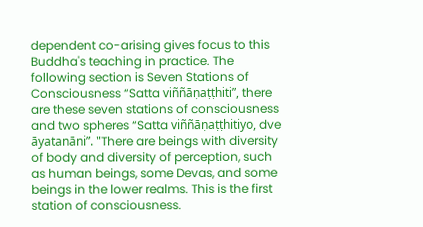dependent co-arising gives focus to this Buddha's teaching in practice. The following section is Seven Stations of Consciousness “Satta viññāṇaṭṭhiti”, there are these seven stations of consciousness and two spheres “Satta viññāṇaṭṭhitiyo, dve āyatanāni”. "There are beings with diversity of body and diversity of perception, such as human beings, some Devas, and some beings in the lower realms. This is the first station of consciousness.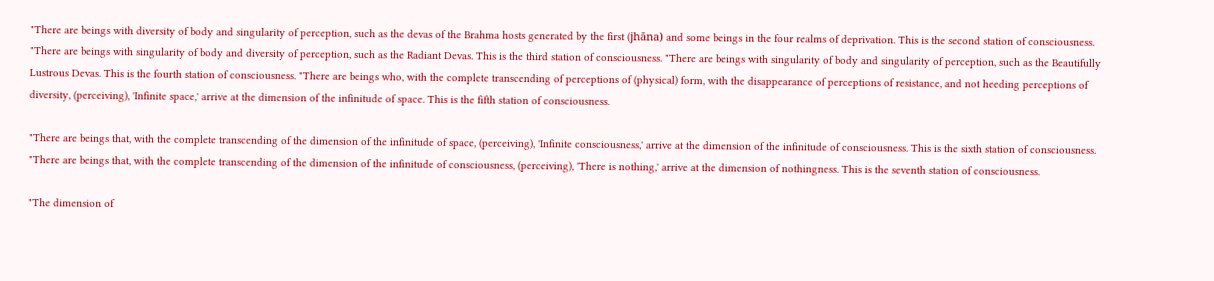"There are beings with diversity of body and singularity of perception, such as the devas of the Brahma hosts generated by the first (jhāna) and some beings in the four realms of deprivation. This is the second station of consciousness. "There are beings with singularity of body and diversity of perception, such as the Radiant Devas. This is the third station of consciousness. "There are beings with singularity of body and singularity of perception, such as the Beautifully Lustrous Devas. This is the fourth station of consciousness. "There are beings who, with the complete transcending of perceptions of (physical) form, with the disappearance of perceptions of resistance, and not heeding perceptions of diversity, (perceiving), 'Infinite space,' arrive at the dimension of the infinitude of space. This is the fifth station of consciousness.

"There are beings that, with the complete transcending of the dimension of the infinitude of space, (perceiving), 'Infinite consciousness,' arrive at the dimension of the infinitude of consciousness. This is the sixth station of consciousness. "There are beings that, with the complete transcending of the dimension of the infinitude of consciousness, (perceiving), 'There is nothing,' arrive at the dimension of nothingness. This is the seventh station of consciousness.

"The dimension of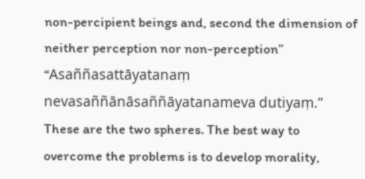non-percipient beings and, second the dimension of neither perception nor non-perception” “Asaññasattāyatanaṃ nevasaññānāsaññāyatanameva dutiyaṃ.” These are the two spheres. The best way to overcome the problems is to develop morality,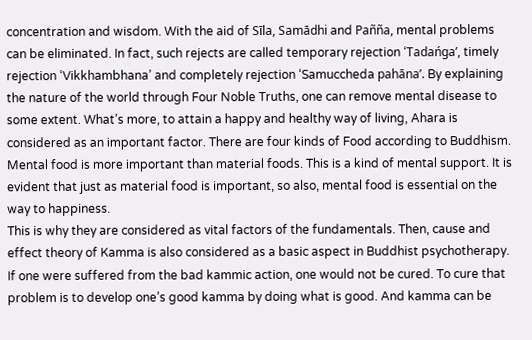concentration and wisdom. With the aid of Sīla, Samādhi and Pañña, mental problems can be eliminated. In fact, such rejects are called temporary rejection ‘Tadańga’, timely rejection ‘Vikkhambhana’ and completely rejection ‘Samuccheda pahāna’. By explaining the nature of the world through Four Noble Truths, one can remove mental disease to some extent. What’s more, to attain a happy and healthy way of living, Ahara is considered as an important factor. There are four kinds of Food according to Buddhism. Mental food is more important than material foods. This is a kind of mental support. It is evident that just as material food is important, so also, mental food is essential on the way to happiness.
This is why they are considered as vital factors of the fundamentals. Then, cause and effect theory of Kamma is also considered as a basic aspect in Buddhist psychotherapy. If one were suffered from the bad kammic action, one would not be cured. To cure that problem is to develop one’s good kamma by doing what is good. And kamma can be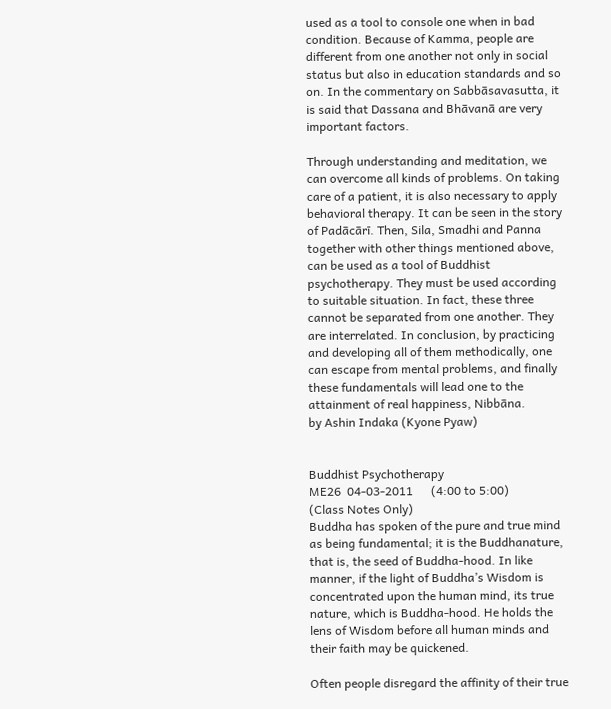used as a tool to console one when in bad condition. Because of Kamma, people are different from one another not only in social status but also in education standards and so on. In the commentary on Sabbāsavasutta, it is said that Dassana and Bhāvanā are very important factors.

Through understanding and meditation, we can overcome all kinds of problems. On taking care of a patient, it is also necessary to apply behavioral therapy. It can be seen in the story of Padācārī. Then, Sila, Smadhi and Panna together with other things mentioned above, can be used as a tool of Buddhist psychotherapy. They must be used according to suitable situation. In fact, these three cannot be separated from one another. They are interrelated. In conclusion, by practicing and developing all of them methodically, one can escape from mental problems, and finally these fundamentals will lead one to the attainment of real happiness, Nibbāna.
by Ashin Indaka (Kyone Pyaw)


Buddhist Psychotherapy
ME26  04-03-2011      (4:00 to 5:00)
(Class Notes Only)
Buddha has spoken of the pure and true mind as being fundamental; it is the Buddhanature, that is, the seed of Buddha-hood. In like manner, if the light of Buddha’s Wisdom is concentrated upon the human mind, its true nature, which is Buddha-hood. He holds the lens of Wisdom before all human minds and their faith may be quickened.

Often people disregard the affinity of their true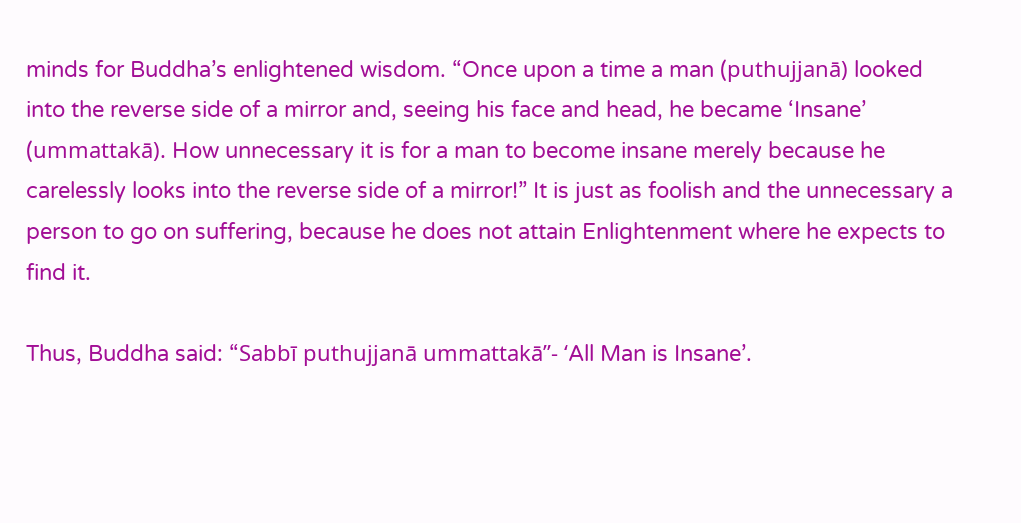minds for Buddha’s enlightened wisdom. “Once upon a time a man (puthujjanā) looked into the reverse side of a mirror and, seeing his face and head, he became ‘Insane’ (ummattakā). How unnecessary it is for a man to become insane merely because he carelessly looks into the reverse side of a mirror!” It is just as foolish and the unnecessary a person to go on suffering, because he does not attain Enlightenment where he expects to find it.

Thus, Buddha said: “Sabbī puthujjanā ummattakā”- ‘All Man is Insane’.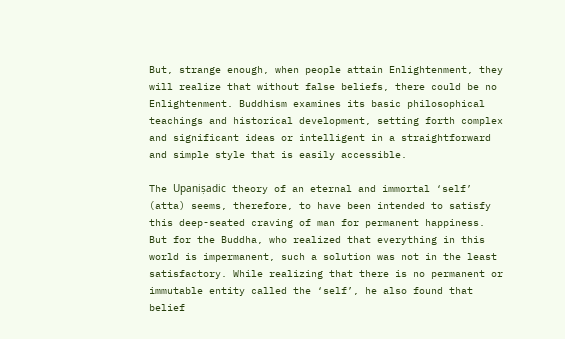But, strange enough, when people attain Enlightenment, they will realize that without false beliefs, there could be no Enlightenment. Buddhism examines its basic philosophical teachings and historical development, setting forth complex and significant ideas or intelligent in a straightforward and simple style that is easily accessible.

The Upaniṣadic theory of an eternal and immortal ‘self’ (atta) seems, therefore, to have been intended to satisfy this deep-seated craving of man for permanent happiness. But for the Buddha, who realized that everything in this world is impermanent, such a solution was not in the least satisfactory. While realizing that there is no permanent or immutable entity called the ‘self’, he also found that belief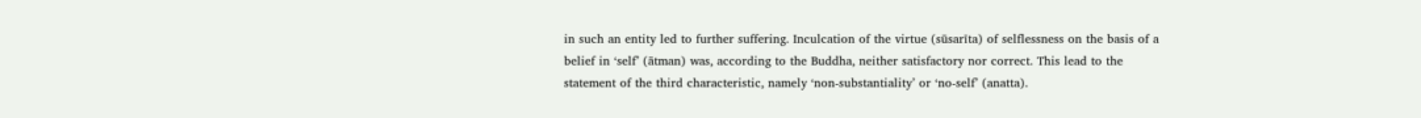in such an entity led to further suffering. Inculcation of the virtue (sūsarīta) of selflessness on the basis of a belief in ‘self’ (ātman) was, according to the Buddha, neither satisfactory nor correct. This lead to the statement of the third characteristic, namely ‘non-substantiality’ or ‘no-self’ (anatta).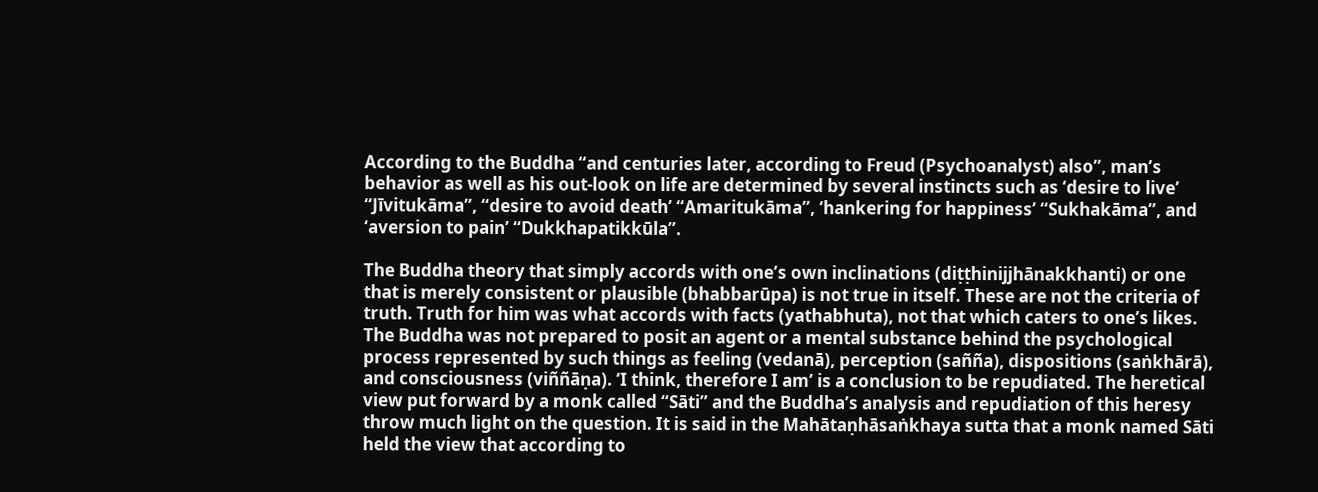According to the Buddha “and centuries later, according to Freud (Psychoanalyst) also”, man’s behavior as well as his out-look on life are determined by several instincts such as ‘desire to live’ “Jīvitukāma”, “desire to avoid death’ “Amaritukāma”, ‘hankering for happiness’ “Sukhakāma”, and ‘aversion to pain’ “Dukkhapatikkūla”.

The Buddha theory that simply accords with one’s own inclinations (diṭṭhinijjhānakkhanti) or one that is merely consistent or plausible (bhabbarūpa) is not true in itself. These are not the criteria of truth. Truth for him was what accords with facts (yathabhuta), not that which caters to one’s likes. The Buddha was not prepared to posit an agent or a mental substance behind the psychological process represented by such things as feeling (vedanā), perception (sañña), dispositions (saṅkhārā), and consciousness (viññāṇa). ‘I think, therefore I am’ is a conclusion to be repudiated. The heretical view put forward by a monk called “Sāti” and the Buddha’s analysis and repudiation of this heresy throw much light on the question. It is said in the Mahātaṇhāsaṅkhaya sutta that a monk named Sāti held the view that according to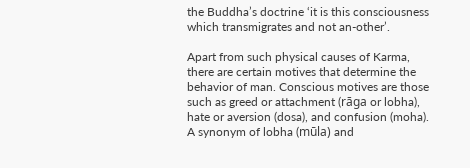the Buddha’s doctrine ‘it is this consciousness which transmigrates and not an-other’.

Apart from such physical causes of Karma, there are certain motives that determine the behavior of man. Conscious motives are those such as greed or attachment (rāga or lobha), hate or aversion (dosa), and confusion (moha). A synonym of lobha (mūla) and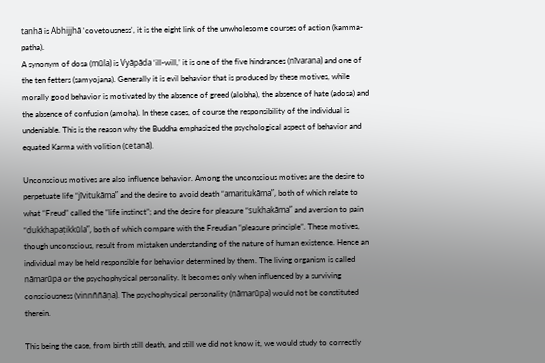tanhā is Abhijjhā 'covetousness', it is the eight link of the unwholesome courses of action (kamma-patha).
A synonym of dosa (mūla) is Vyāpāda ‘ill-will,’ it is one of the five hindrances (nīvarana) and one of the ten fetters (samyojana). Generally it is evil behavior that is produced by these motives, while morally good behavior is motivated by the absence of greed (alobha), the absence of hate (adosa) and the absence of confusion (amoha). In these cases, of course the responsibility of the individual is undeniable. This is the reason why the Buddha emphasized the psychological aspect of behavior and equated Karma with volition (cetanā).

Unconscious motives are also influence behavior. Among the unconscious motives are the desire to perpetuate life “jīvitukāma” and the desire to avoid death “amaritukāma”, both of which relate to what “Freud” called the “life instinct”; and the desire for pleasure “sukhakāma” and aversion to pain “dukkhapaṭikkūla”, both of which compare with the Freudian “pleasure principle”. These motives, though unconscious, result from mistaken understanding of the nature of human existence. Hence an individual may be held responsible for behavior determined by them. The living organism is called nāmarūpa or the psychophysical personality. It becomes only when influenced by a surviving consciousness (vinnññāṇa). The psychophysical personality (nāmarūpa) would not be constituted therein.

This being the case, from birth still death, and still we did not know it, we would study to correctly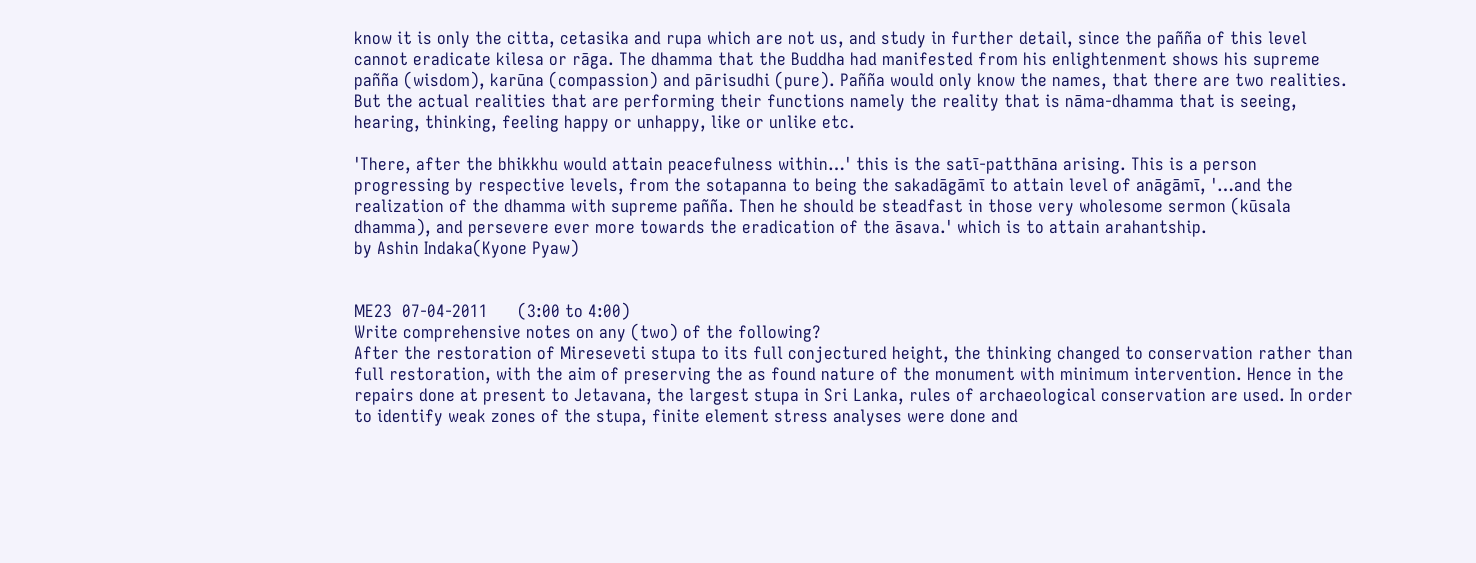know it is only the citta, cetasika and rupa which are not us, and study in further detail, since the pañña of this level cannot eradicate kilesa or rāga. The dhamma that the Buddha had manifested from his enlightenment shows his supreme pañña (wisdom), karūna (compassion) and pārisudhi (pure). Pañña would only know the names, that there are two realities. But the actual realities that are performing their functions namely the reality that is nāma-dhamma that is seeing, hearing, thinking, feeling happy or unhappy, like or unlike etc.

'There, after the bhikkhu would attain peacefulness within…' this is the satī-patthāna arising. This is a person progressing by respective levels, from the sotapanna to being the sakadāgāmī to attain level of anāgāmī, '…and the realization of the dhamma with supreme pañña. Then he should be steadfast in those very wholesome sermon (kūsala dhamma), and persevere ever more towards the eradication of the āsava.' which is to attain arahantship.
by Ashin Indaka(Kyone Pyaw)


ME23  07-04-2011      (3:00 to 4:00)
Write comprehensive notes on any (two) of the following?
After the restoration of Mireseveti stupa to its full conjectured height, the thinking changed to conservation rather than full restoration, with the aim of preserving the as found nature of the monument with minimum intervention. Hence in the repairs done at present to Jetavana, the largest stupa in Sri Lanka, rules of archaeological conservation are used. In order to identify weak zones of the stupa, finite element stress analyses were done and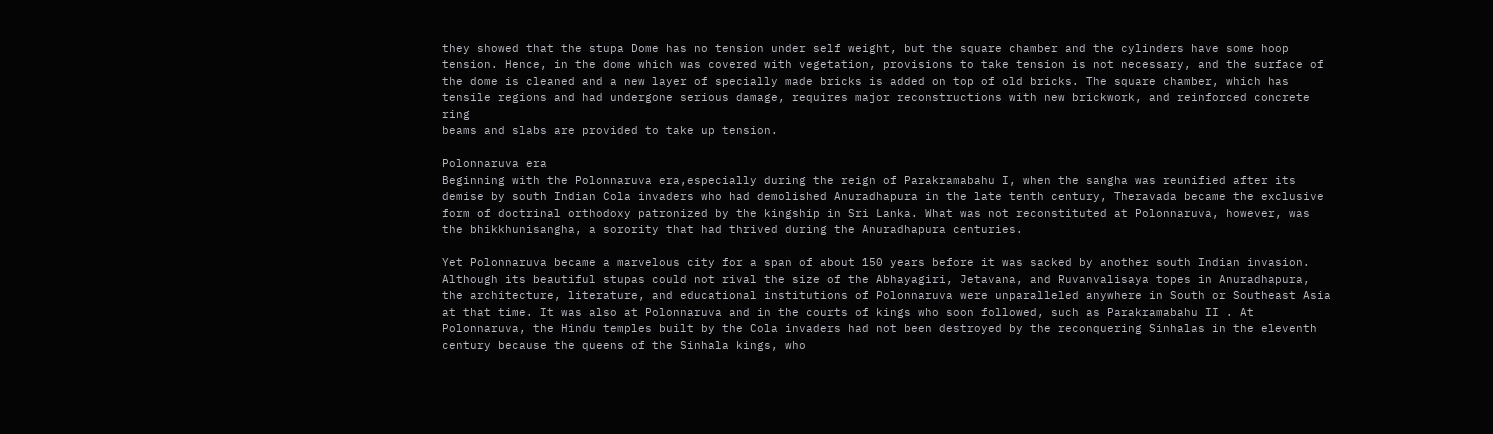they showed that the stupa Dome has no tension under self weight, but the square chamber and the cylinders have some hoop tension. Hence, in the dome which was covered with vegetation, provisions to take tension is not necessary, and the surface of the dome is cleaned and a new layer of specially made bricks is added on top of old bricks. The square chamber, which has tensile regions and had undergone serious damage, requires major reconstructions with new brickwork, and reinforced concrete ring
beams and slabs are provided to take up tension.

Polonnaruva era
Beginning with the Polonnaruva era,especially during the reign of Parakramabahu I, when the sangha was reunified after its demise by south Indian Cola invaders who had demolished Anuradhapura in the late tenth century, Theravada became the exclusive form of doctrinal orthodoxy patronized by the kingship in Sri Lanka. What was not reconstituted at Polonnaruva, however, was the bhikkhunisangha, a sorority that had thrived during the Anuradhapura centuries.

Yet Polonnaruva became a marvelous city for a span of about 150 years before it was sacked by another south Indian invasion. Although its beautiful stupas could not rival the size of the Abhayagiri, Jetavana, and Ruvanvalisaya topes in Anuradhapura, the architecture, literature, and educational institutions of Polonnaruva were unparalleled anywhere in South or Southeast Asia at that time. It was also at Polonnaruva and in the courts of kings who soon followed, such as Parakramabahu II . At Polonnaruva, the Hindu temples built by the Cola invaders had not been destroyed by the reconquering Sinhalas in the eleventh century because the queens of the Sinhala kings, who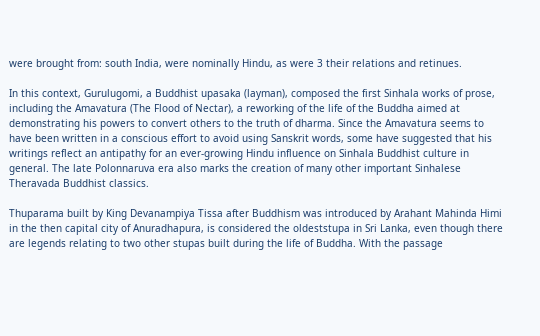were brought from: south India, were nominally Hindu, as were 3 their relations and retinues.

In this context, Gurulugomi, a Buddhist upasaka (layman), composed the first Sinhala works of prose, including the Amavatura (The Flood of Nectar), a reworking of the life of the Buddha aimed at demonstrating his powers to convert others to the truth of dharma. Since the Amavatura seems to have been written in a conscious effort to avoid using Sanskrit words, some have suggested that his writings reflect an antipathy for an ever-growing Hindu influence on Sinhala Buddhist culture in general. The late Polonnaruva era also marks the creation of many other important Sinhalese Theravada Buddhist classics.

Thuparama built by King Devanampiya Tissa after Buddhism was introduced by Arahant Mahinda Himi in the then capital city of Anuradhapura, is considered the oldeststupa in Sri Lanka, even though there are legends relating to two other stupas built during the life of Buddha. With the passage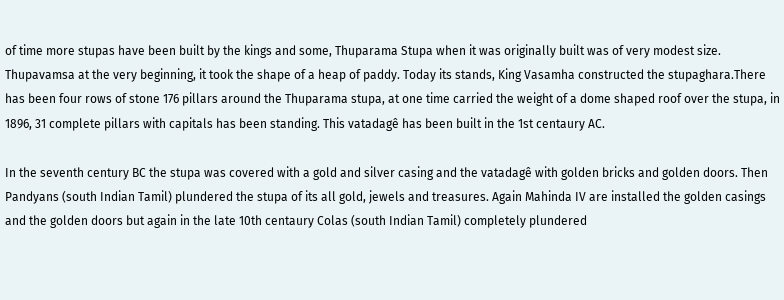of time more stupas have been built by the kings and some, Thuparama Stupa when it was originally built was of very modest size. Thupavamsa at the very beginning, it took the shape of a heap of paddy. Today its stands, King Vasamha constructed the stupaghara.There has been four rows of stone 176 pillars around the Thuparama stupa, at one time carried the weight of a dome shaped roof over the stupa, in 1896, 31 complete pillars with capitals has been standing. This vatadagê has been built in the 1st centaury AC.

In the seventh century BC the stupa was covered with a gold and silver casing and the vatadagê with golden bricks and golden doors. Then Pandyans (south Indian Tamil) plundered the stupa of its all gold, jewels and treasures. Again Mahinda IV are installed the golden casings and the golden doors but again in the late 10th centaury Colas (south Indian Tamil) completely plundered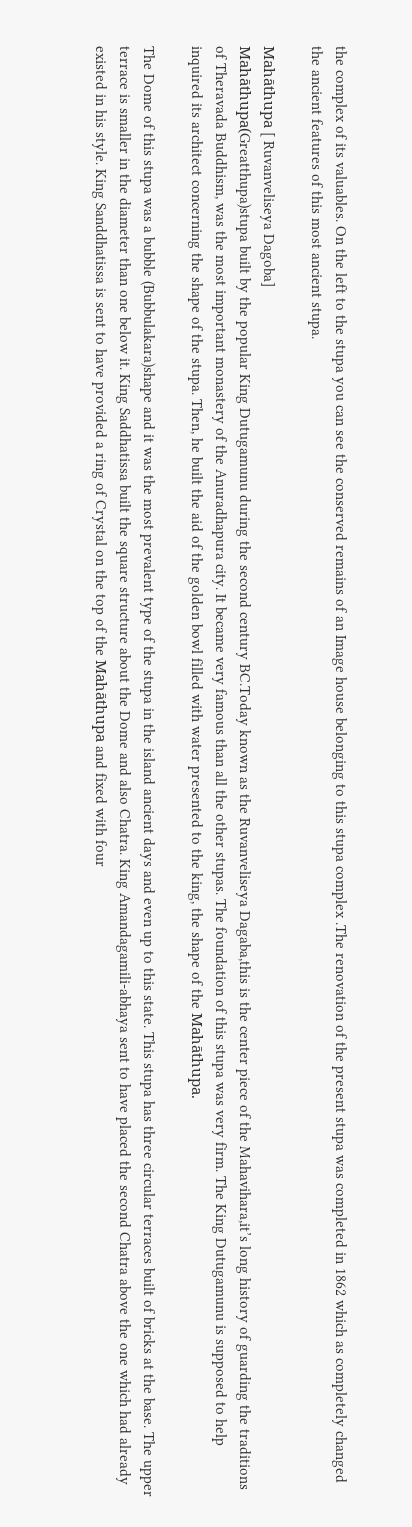the complex of its valuables. On the left to the stupa you can see the conserved remains of an Image house belonging to this stupa complex .The renovation of the present stupa was completed in 1862 which as completely changed the ancient features of this most ancient stupa.

Mahāthupa [ Ruvanveliseya Dagoba]
Mahāthupa(Greatthupa)stupa built by the popular King Dutugamunu during the second century BC.Today known as the Ruvanveliseya Dagaba,this is the center piece of the Mahavihara,it’s long history of guarding the traditions of Theravada Buddhism, was the most important monastery of the Anuradhapura city. It became very famous than all the other stupas. The foundation of this stupa was very firm. The King Dutugamunu is supposed to help inquired its architect concerning the shape of the stupa. Then, he built the aid of the golden bowl filled with water presented to the king, the shape of the Mahāthupa.

The Dome of this stupa was a bubble (Bubbulakara)shape and it was the most prevalent type of the stupa in the island ancient days and even up to this state. This stupa has three circular terraces built of bricks at the base. The upper terrace is smaller in the diameter than one below it. King Saddhatissa built the square structure about the Dome and also Chatra. King Amandagamili-abhaya sent to have placed the second Chatra above the one which had already existed in his style. King Sanddhatissa is sent to have provided a ring of Crystal on the top of the Mahāthupa and fixed with four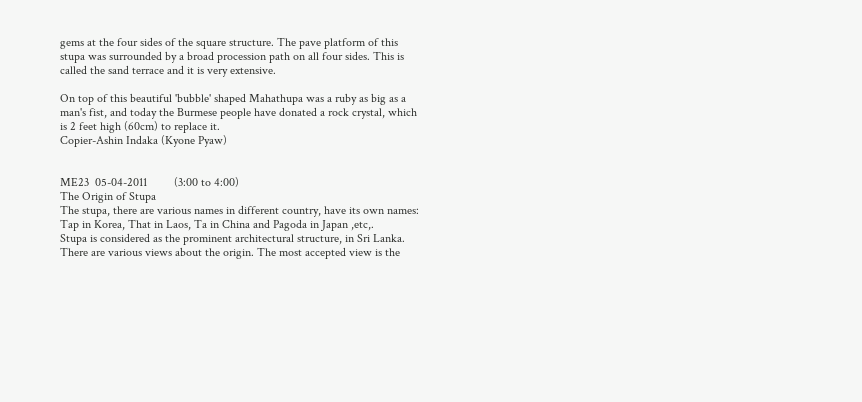gems at the four sides of the square structure. The pave platform of this stupa was surrounded by a broad procession path on all four sides. This is called the sand terrace and it is very extensive.

On top of this beautiful 'bubble' shaped Mahathupa was a ruby as big as a man's fist, and today the Burmese people have donated a rock crystal, which is 2 feet high (60cm) to replace it.
Copier-Ashin Indaka (Kyone Pyaw)


ME23  05-04-2011         (3:00 to 4:00)
The Origin of Stupa
The stupa, there are various names in different country, have its own names: Tap in Korea, That in Laos, Ta in China and Pagoda in Japan ,etc,.
Stupa is considered as the prominent architectural structure, in Sri Lanka. There are various views about the origin. The most accepted view is the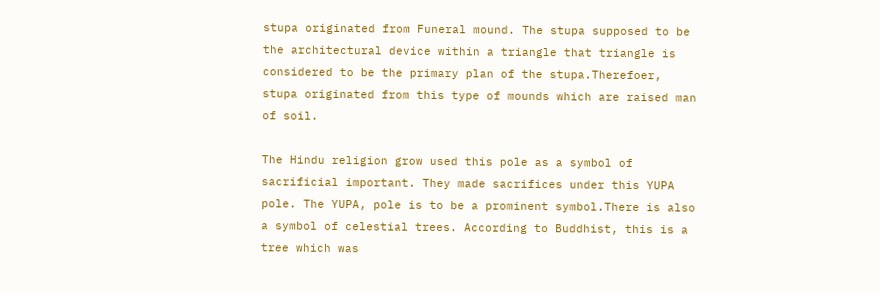stupa originated from Funeral mound. The stupa supposed to be the architectural device within a triangle that triangle is considered to be the primary plan of the stupa.Therefoer, stupa originated from this type of mounds which are raised man of soil.

The Hindu religion grow used this pole as a symbol of sacrificial important. They made sacrifices under this YUPA pole. The YUPA, pole is to be a prominent symbol.There is also a symbol of celestial trees. According to Buddhist, this is a tree which was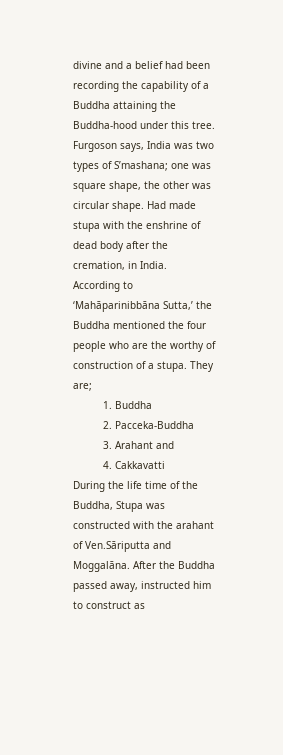divine and a belief had been recording the capability of a Buddha attaining the Buddha-hood under this tree. Furgoson says, India was two types of S’mashana; one was square shape, the other was circular shape. Had made stupa with the enshrine of dead body after the cremation, in India.
According to ‘Mahāparinibbāna Sutta,’ the Buddha mentioned the four people who are the worthy of construction of a stupa. They are;
          1. Buddha
          2. Pacceka-Buddha
          3. Arahant and
          4. Cakkavatti
During the life time of the Buddha, Stupa was constructed with the arahant of Ven.Sāriputta and Moggalāna. After the Buddha passed away, instructed him to construct as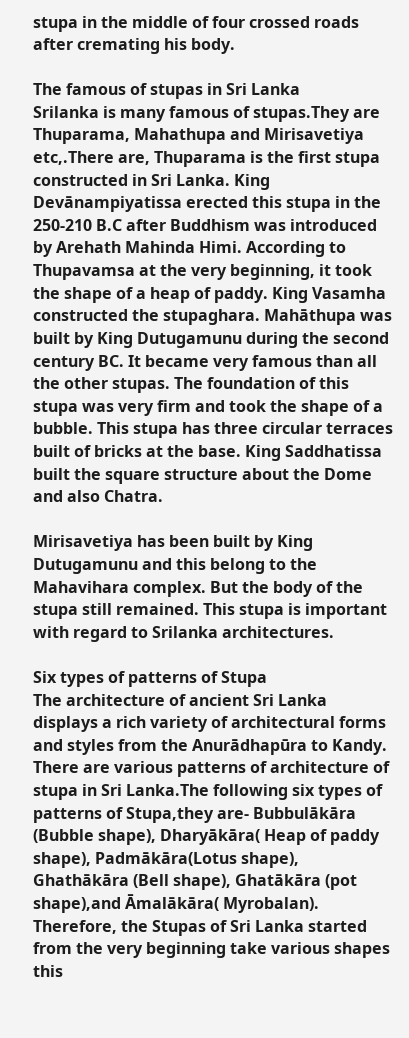stupa in the middle of four crossed roads after cremating his body.

The famous of stupas in Sri Lanka
Srilanka is many famous of stupas.They are Thuparama, Mahathupa and Mirisavetiya etc,.There are, Thuparama is the first stupa constructed in Sri Lanka. King Devānampiyatissa erected this stupa in the 250-210 B.C after Buddhism was introduced by Arehath Mahinda Himi. According to Thupavamsa at the very beginning, it took the shape of a heap of paddy. King Vasamha constructed the stupaghara. Mahāthupa was built by King Dutugamunu during the second century BC. It became very famous than all the other stupas. The foundation of this stupa was very firm and took the shape of a bubble. This stupa has three circular terraces built of bricks at the base. King Saddhatissa built the square structure about the Dome and also Chatra.

Mirisavetiya has been built by King Dutugamunu and this belong to the Mahavihara complex. But the body of the stupa still remained. This stupa is important with regard to Srilanka architectures.

Six types of patterns of Stupa
The architecture of ancient Sri Lanka displays a rich variety of architectural forms and styles from the Anurādhapūra to Kandy. There are various patterns of architecture of stupa in Sri Lanka.The following six types of patterns of Stupa,they are- Bubbulākāra (Bubble shape), Dharyākāra( Heap of paddy shape), Padmākāra(Lotus shape), Ghathākāra (Bell shape), Ghatākāra (pot shape),and Āmalākāra( Myrobalan). Therefore, the Stupas of Sri Lanka started from the very beginning take various shapes this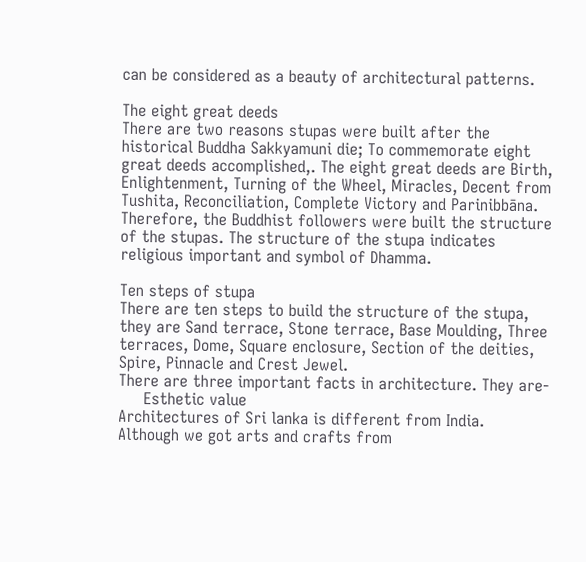can be considered as a beauty of architectural patterns.

The eight great deeds
There are two reasons stupas were built after the historical Buddha Sakkyamuni die; To commemorate eight great deeds accomplished,. The eight great deeds are Birth, Enlightenment, Turning of the Wheel, Miracles, Decent from Tushita, Reconciliation, Complete Victory and Parinibbāna. Therefore, the Buddhist followers were built the structure of the stupas. The structure of the stupa indicates religious important and symbol of Dhamma.

Ten steps of stupa
There are ten steps to build the structure of the stupa, they are Sand terrace, Stone terrace, Base Moulding, Three terraces, Dome, Square enclosure, Section of the deities, Spire, Pinnacle and Crest Jewel.
There are three important facts in architecture. They are-
     Esthetic value
Architectures of Sri lanka is different from India. Although we got arts and crafts from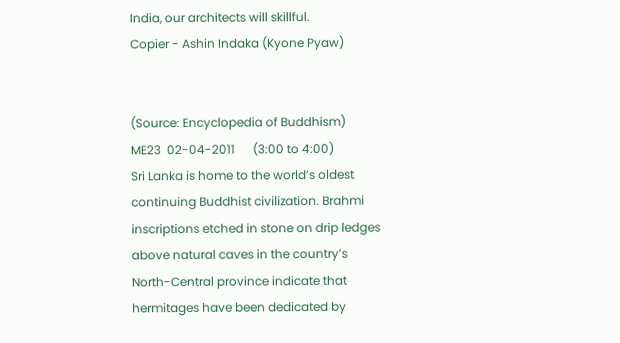India, our architects will skillful.
Copier - Ashin Indaka (Kyone Pyaw)


(Source: Encyclopedia of Buddhism)
ME23  02-04-2011      (3:00 to 4:00)
Sri Lanka is home to the world’s oldest continuing Buddhist civilization. Brahmi inscriptions etched in stone on drip ledges above natural caves in the country’s North-Central province indicate that hermitages have been dedicated by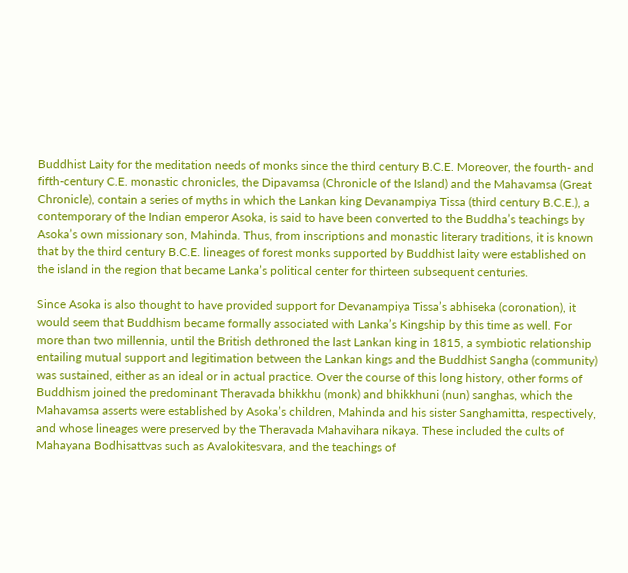Buddhist Laity for the meditation needs of monks since the third century B.C.E. Moreover, the fourth- and fifth-century C.E. monastic chronicles, the Dipavamsa (Chronicle of the Island) and the Mahavamsa (Great Chronicle), contain a series of myths in which the Lankan king Devanampiya Tissa (third century B.C.E.), a contemporary of the Indian emperor Asoka, is said to have been converted to the Buddha’s teachings by Asoka’s own missionary son, Mahinda. Thus, from inscriptions and monastic literary traditions, it is known that by the third century B.C.E. lineages of forest monks supported by Buddhist laity were established on the island in the region that became Lanka’s political center for thirteen subsequent centuries.

Since Asoka is also thought to have provided support for Devanampiya Tissa’s abhiseka (coronation), it would seem that Buddhism became formally associated with Lanka’s Kingship by this time as well. For more than two millennia, until the British dethroned the last Lankan king in 1815, a symbiotic relationship entailing mutual support and legitimation between the Lankan kings and the Buddhist Sangha (community) was sustained, either as an ideal or in actual practice. Over the course of this long history, other forms of Buddhism joined the predominant Theravada bhikkhu (monk) and bhikkhuni (nun) sanghas, which the Mahavamsa asserts were established by Asoka’s children, Mahinda and his sister Sanghamitta, respectively,
and whose lineages were preserved by the Theravada Mahavihara nikaya. These included the cults of Mahayana Bodhisattvas such as Avalokitesvara, and the teachings of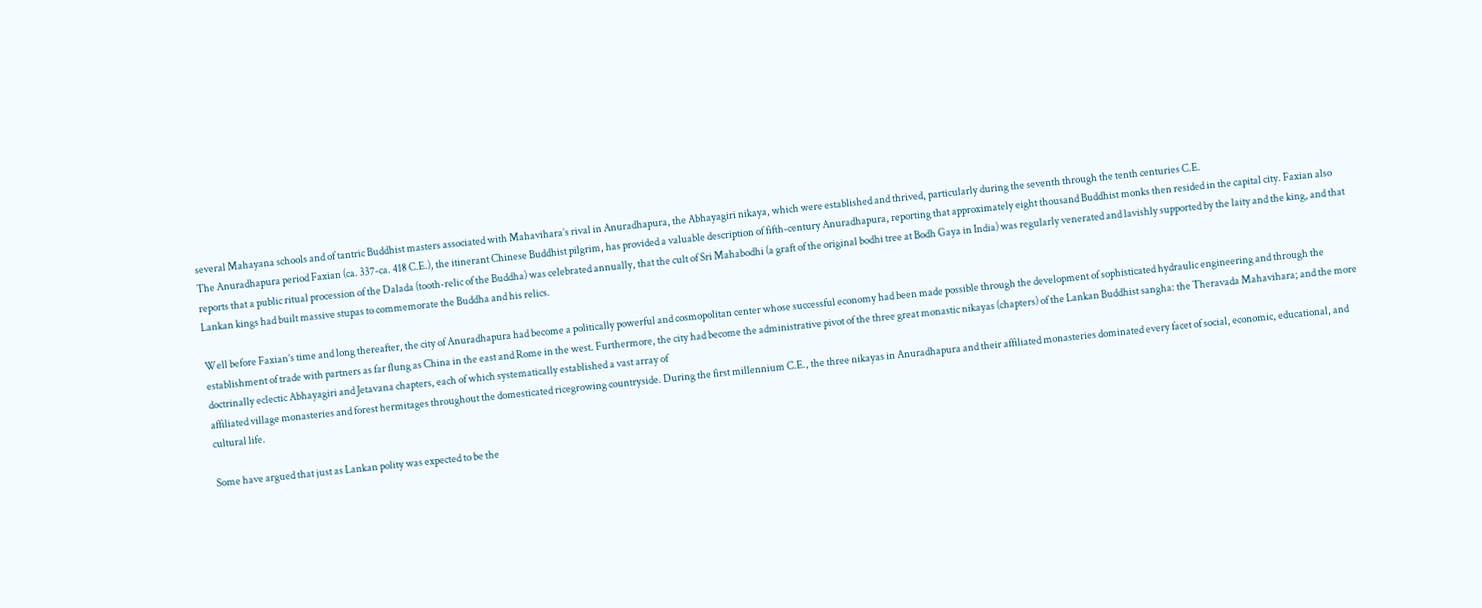several Mahayana schools and of tantric Buddhist masters associated with Mahavihara’s rival in Anuradhapura, the Abhayagiri nikaya, which were established and thrived, particularly during the seventh through the tenth centuries C.E.
The Anuradhapura period Faxian (ca. 337-ca. 418 C.E.), the itinerant Chinese Buddhist pilgrim, has provided a valuable description of fifth-century Anuradhapura, reporting that approximately eight thousand Buddhist monks then resided in the capital city. Faxian also reports that a public ritual procession of the Dalada (tooth-relic of the Buddha) was celebrated annually, that the cult of Sri Mahabodhi (a graft of the original bodhi tree at Bodh Gaya in India) was regularly venerated and lavishly supported by the laity and the king, and that Lankan kings had built massive stupas to commemorate the Buddha and his relics.

Well before Faxian’s time and long thereafter, the city of Anuradhapura had become a politically powerful and cosmopolitan center whose successful economy had been made possible through the development of sophisticated hydraulic engineering and through the establishment of trade with partners as far flung as China in the east and Rome in the west. Furthermore, the city had become the administrative pivot of the three great monastic nikayas (chapters) of the Lankan Buddhist sangha: the Theravada Mahavihara; and the more doctrinally eclectic Abhayagiri and Jetavana chapters, each of which systematically established a vast array of
affiliated village monasteries and forest hermitages throughout the domesticated ricegrowing countryside. During the first millennium C.E., the three nikayas in Anuradhapura and their affiliated monasteries dominated every facet of social, economic, educational, and cultural life.

Some have argued that just as Lankan polity was expected to be the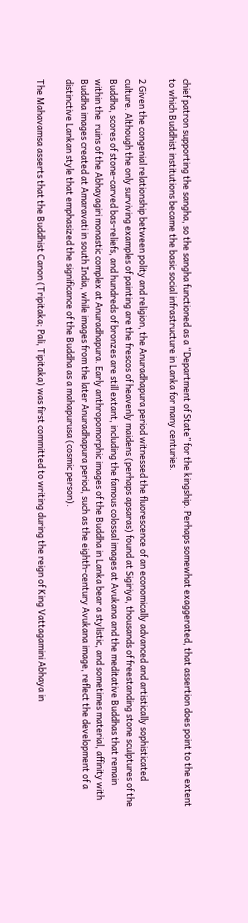chief patron supporting the sangha, so the sangha functioned as a “Department of State” for the kingship. Perhaps somewhat exaggerated, that assertion does point to the extent to which Buddhist institutions became the basic social infrastructure in Lanka for many centuries.

2 Given the congenial relationship between polity and religion, the Anuradhapura period witnessed the fluorescence of an economically advanced and artistically sophisticated culture. Although the only surviving examples of painting are the frescos of heavenly maidens (perhaps apsaras) found at Sigiriya, thousands of freestanding stone sculptures of the Buddha, scores of stone-carved bas-reliefs, and hundreds of bronzes are still extant, including the famous colossal images at Avukana and the meditative Buddhas that remain within the  ruins of the Abhayagiri monastic complex at Anuradhapura. Early anthropomorphic images of the Buddha in Lanka bear a stylistic, and sometimes material, affinity with Buddha images created at Amaravati in south India, while images from the later Anuradhapura period, such as the eighth-century Avukana image, reflect the development of a distinctive Lankan style that emphasized the significance of the Buddha as a mahapurusa (cosmic person).

The Mahavamsa asserts that the Buddhist Canon (Tripitaka; Pali, Tipitaka) was first committed to writing during the reign of King Vattagamini Abhaya in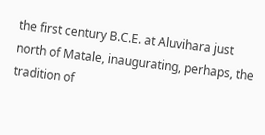the first century B.C.E. at Aluvihara just north of Matale, inaugurating, perhaps, the tradition of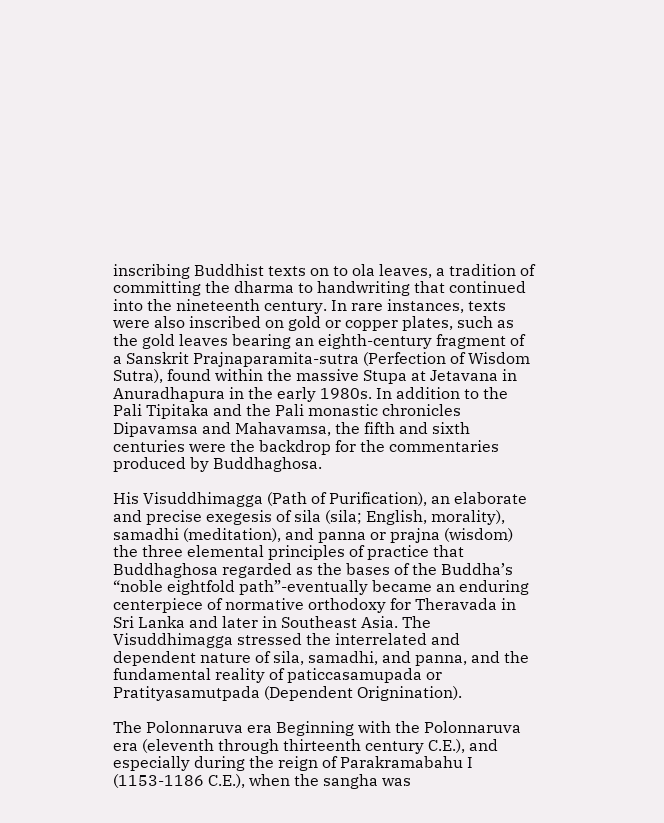inscribing Buddhist texts on to ola leaves, a tradition of committing the dharma to handwriting that continued into the nineteenth century. In rare instances, texts were also inscribed on gold or copper plates, such as the gold leaves bearing an eighth-century fragment of a Sanskrit Prajnaparamita-sutra (Perfection of Wisdom Sutra), found within the massive Stupa at Jetavana in Anuradhapura in the early 1980s. In addition to the Pali Tipitaka and the Pali monastic chronicles Dipavamsa and Mahavamsa, the fifth and sixth centuries were the backdrop for the commentaries produced by Buddhaghosa.

His Visuddhimagga (Path of Purification), an elaborate and precise exegesis of sila (sila; English, morality), samadhi (meditation), and panna or prajna (wisdom) the three elemental principles of practice that Buddhaghosa regarded as the bases of the Buddha’s “noble eightfold path”-eventually became an enduring centerpiece of normative orthodoxy for Theravada in Sri Lanka and later in Southeast Asia. The Visuddhimagga stressed the interrelated and dependent nature of sila, samadhi, and panna, and the fundamental reality of paticcasamupada or Pratityasamutpada (Dependent Orignination).

The Polonnaruva era Beginning with the Polonnaruva era (eleventh through thirteenth century C.E.), and especially during the reign of Parakramabahu I (1153-1186 C.E.), when the sangha was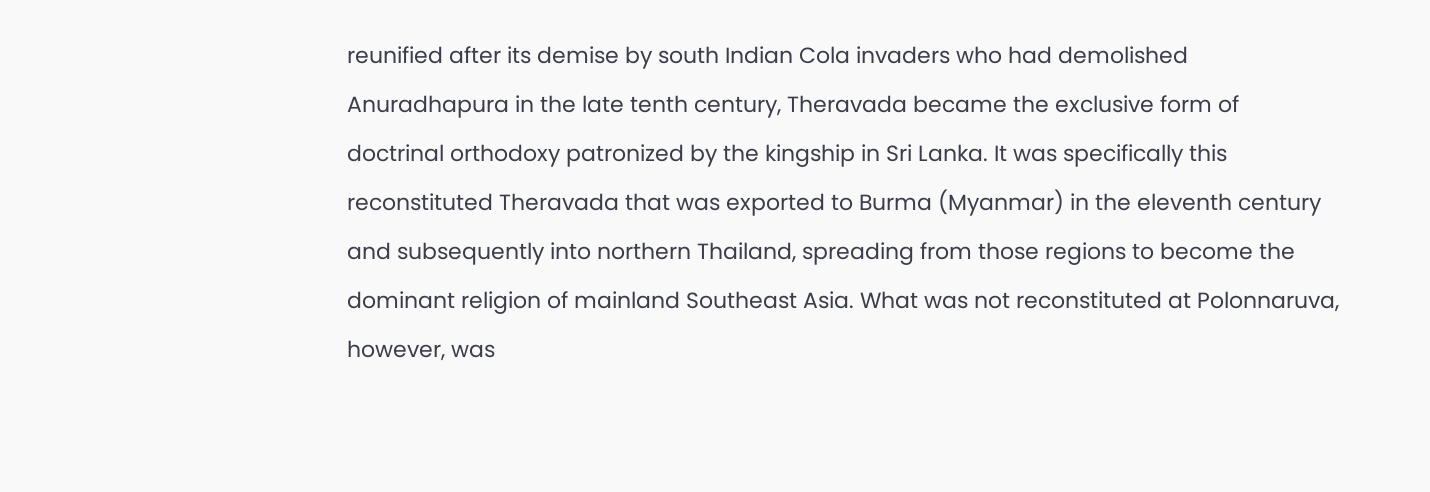reunified after its demise by south Indian Cola invaders who had demolished Anuradhapura in the late tenth century, Theravada became the exclusive form of doctrinal orthodoxy patronized by the kingship in Sri Lanka. It was specifically this reconstituted Theravada that was exported to Burma (Myanmar) in the eleventh century and subsequently into northern Thailand, spreading from those regions to become the dominant religion of mainland Southeast Asia. What was not reconstituted at Polonnaruva, however, was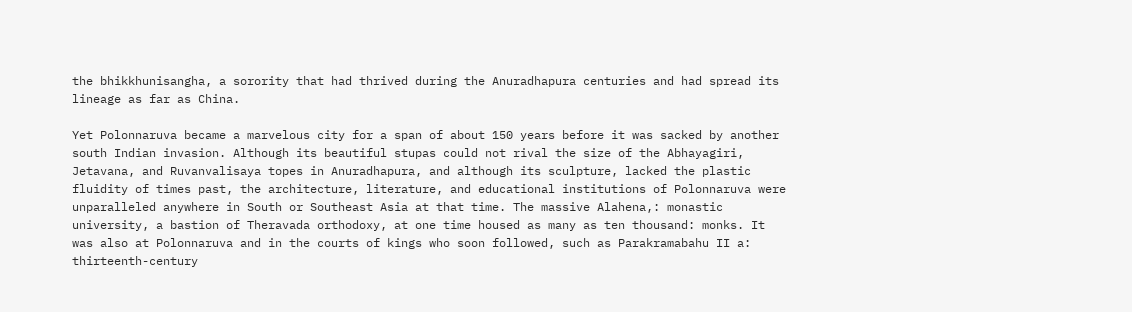the bhikkhunisangha, a sorority that had thrived during the Anuradhapura centuries and had spread its lineage as far as China.

Yet Polonnaruva became a marvelous city for a span of about 150 years before it was sacked by another south Indian invasion. Although its beautiful stupas could not rival the size of the Abhayagiri, Jetavana, and Ruvanvalisaya topes in Anuradhapura, and although its sculpture, lacked the plastic fluidity of times past, the architecture, literature, and educational institutions of Polonnaruva were unparalleled anywhere in South or Southeast Asia at that time. The massive Alahena,: monastic university, a bastion of Theravada orthodoxy, at one time housed as many as ten thousand: monks. It was also at Polonnaruva and in the courts of kings who soon followed, such as Parakramabahu II a: thirteenth-century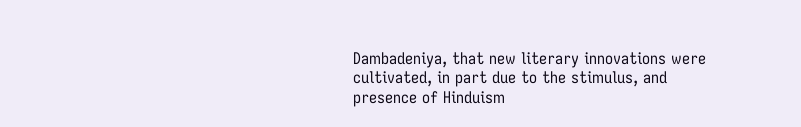Dambadeniya, that new literary innovations were cultivated, in part due to the stimulus, and presence of Hinduism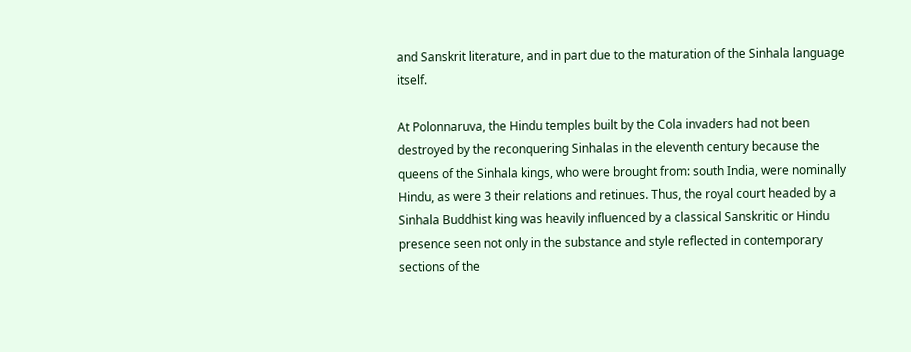and Sanskrit literature, and in part due to the maturation of the Sinhala language itself.

At Polonnaruva, the Hindu temples built by the Cola invaders had not been destroyed by the reconquering Sinhalas in the eleventh century because the queens of the Sinhala kings, who were brought from: south India, were nominally Hindu, as were 3 their relations and retinues. Thus, the royal court headed by a Sinhala Buddhist king was heavily influenced by a classical Sanskritic or Hindu presence seen not only in the substance and style reflected in contemporary sections of the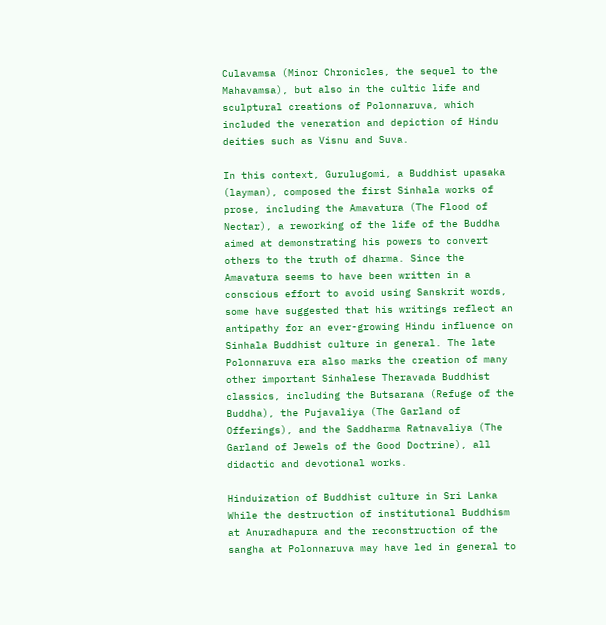Culavamsa (Minor Chronicles, the sequel to the Mahavamsa), but also in the cultic life and sculptural creations of Polonnaruva, which included the veneration and depiction of Hindu deities such as Visnu and Suva.

In this context, Gurulugomi, a Buddhist upasaka (layman), composed the first Sinhala works of prose, including the Amavatura (The Flood of Nectar), a reworking of the life of the Buddha aimed at demonstrating his powers to convert others to the truth of dharma. Since the Amavatura seems to have been written in a conscious effort to avoid using Sanskrit words, some have suggested that his writings reflect an antipathy for an ever-growing Hindu influence on Sinhala Buddhist culture in general. The late Polonnaruva era also marks the creation of many other important Sinhalese Theravada Buddhist classics, including the Butsarana (Refuge of the Buddha), the Pujavaliya (The Garland of Offerings), and the Saddharma Ratnavaliya (The Garland of Jewels of the Good Doctrine), all didactic and devotional works.

Hinduization of Buddhist culture in Sri Lanka While the destruction of institutional Buddhism at Anuradhapura and the reconstruction of the sangha at Polonnaruva may have led in general to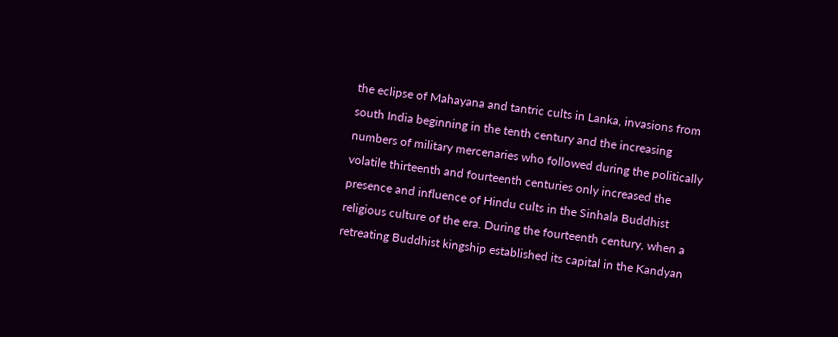the eclipse of Mahayana and tantric cults in Lanka, invasions from south India beginning in the tenth century and the increasing numbers of military mercenaries who followed during the politically volatile thirteenth and fourteenth centuries only increased the presence and influence of Hindu cults in the Sinhala Buddhist religious culture of the era. During the fourteenth century, when a retreating Buddhist kingship established its capital in the Kandyan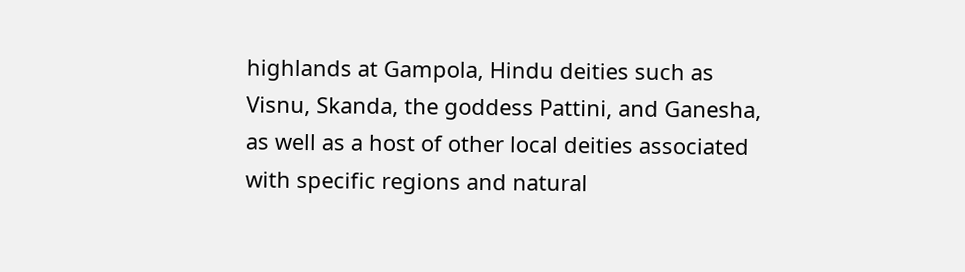highlands at Gampola, Hindu deities such as Visnu, Skanda, the goddess Pattini, and Ganesha, as well as a host of other local deities associated with specific regions and natural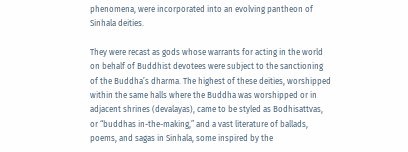phenomena, were incorporated into an evolving pantheon of Sinhala deities.

They were recast as gods whose warrants for acting in the world on behalf of Buddhist devotees were subject to the sanctioning of the Buddha’s dharma. The highest of these deities, worshipped within the same halls where the Buddha was worshipped or in adjacent shrines (devalayas), came to be styled as Bodhisattvas, or “buddhas in-the-making,” and a vast literature of ballads, poems, and sagas in Sinhala, some inspired by the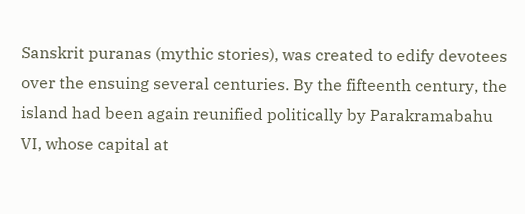Sanskrit puranas (mythic stories), was created to edify devotees over the ensuing several centuries. By the fifteenth century, the island had been again reunified politically by Parakramabahu VI, whose capital at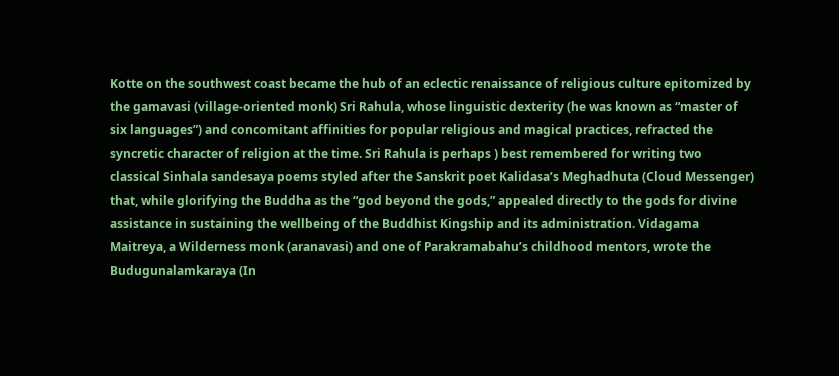Kotte on the southwest coast became the hub of an eclectic renaissance of religious culture epitomized by the gamavasi (village-oriented monk) Sri Rahula, whose linguistic dexterity (he was known as “master of six languages”) and concomitant affinities for popular religious and magical practices, refracted the syncretic character of religion at the time. Sri Rahula is perhaps ) best remembered for writing two classical Sinhala sandesaya poems styled after the Sanskrit poet Kalidasa’s Meghadhuta (Cloud Messenger) that, while glorifying the Buddha as the “god beyond the gods,” appealed directly to the gods for divine assistance in sustaining the wellbeing of the Buddhist Kingship and its administration. Vidagama Maitreya, a Wilderness monk (aranavasi) and one of Parakramabahu’s childhood mentors, wrote the Budugunalamkaraya (In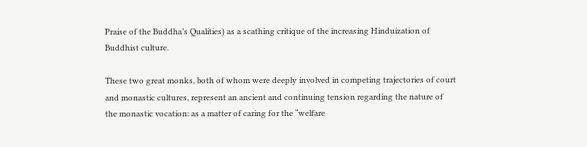Praise of the Buddha’s Qualities) as a scathing critique of the increasing Hinduization of Buddhist culture.

These two great monks, both of whom were deeply involved in competing trajectories of court and monastic cultures, represent an ancient and continuing tension regarding the nature of the monastic vocation: as a matter of caring for the “welfare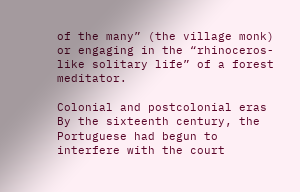of the many” (the village monk) or engaging in the “rhinoceros-like solitary life” of a forest meditator.

Colonial and postcolonial eras By the sixteenth century, the Portuguese had begun to interfere with the court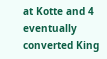at Kotte and 4 eventually converted King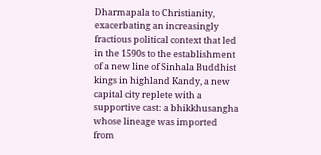Dharmapala to Christianity, exacerbating an increasingly fractious political context that led in the 1590s to the establishment of a new line of Sinhala Buddhist kings in highland Kandy, a new capital city replete with a supportive cast: a bhikkhusangha whose lineage was imported from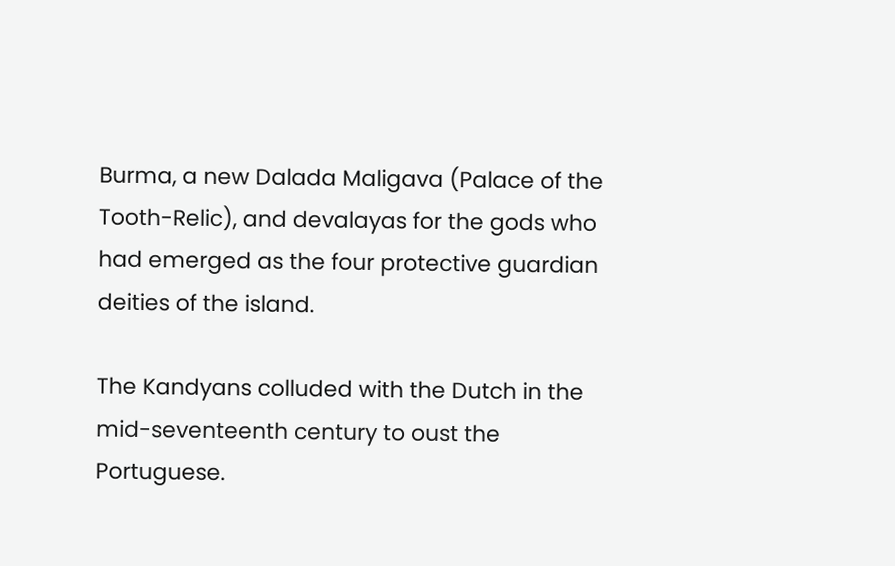Burma, a new Dalada Maligava (Palace of the Tooth-Relic), and devalayas for the gods who had emerged as the four protective guardian deities of the island.

The Kandyans colluded with the Dutch in the mid-seventeenth century to oust the Portuguese.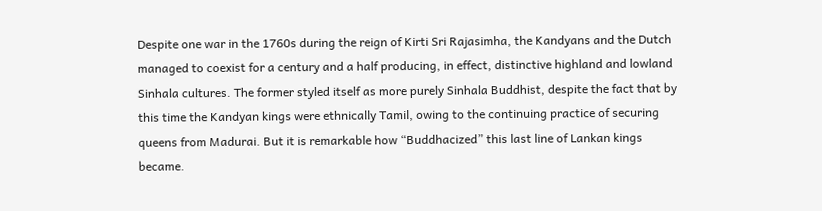Despite one war in the 1760s during the reign of Kirti Sri Rajasimha, the Kandyans and the Dutch managed to coexist for a century and a half producing, in effect, distinctive highland and lowland Sinhala cultures. The former styled itself as more purely Sinhala Buddhist, despite the fact that by this time the Kandyan kings were ethnically Tamil, owing to the continuing practice of securing queens from Madurai. But it is remarkable how “Buddhacized” this last line of Lankan kings became.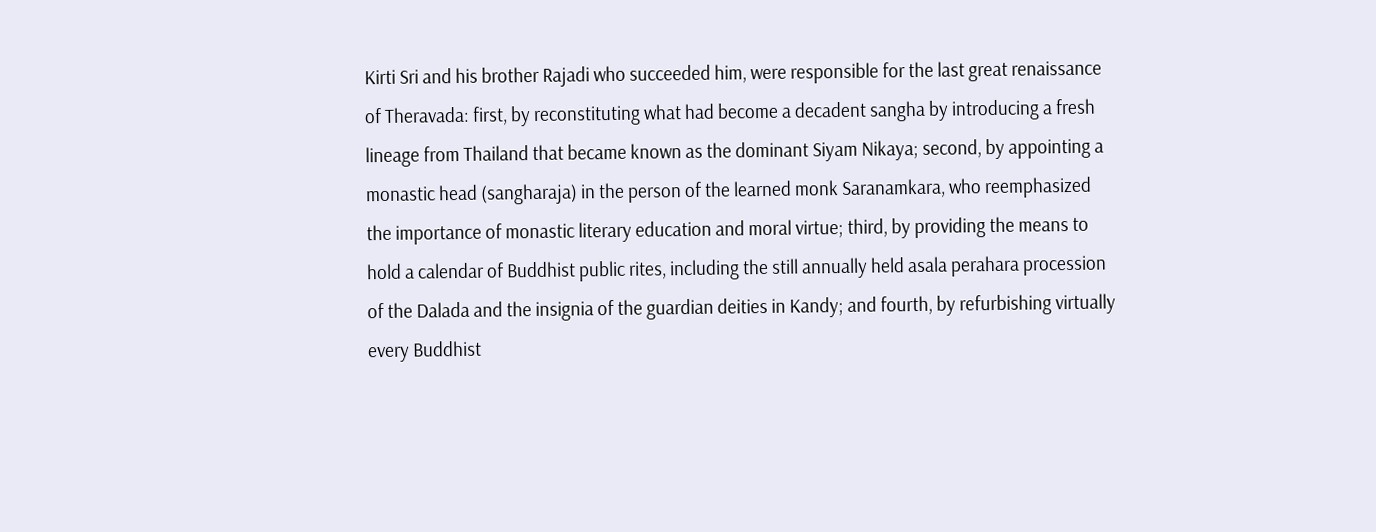Kirti Sri and his brother Rajadi who succeeded him, were responsible for the last great renaissance of Theravada: first, by reconstituting what had become a decadent sangha by introducing a fresh lineage from Thailand that became known as the dominant Siyam Nikaya; second, by appointing a monastic head (sangharaja) in the person of the learned monk Saranamkara, who reemphasized the importance of monastic literary education and moral virtue; third, by providing the means to hold a calendar of Buddhist public rites, including the still annually held asala perahara procession of the Dalada and the insignia of the guardian deities in Kandy; and fourth, by refurbishing virtually every Buddhist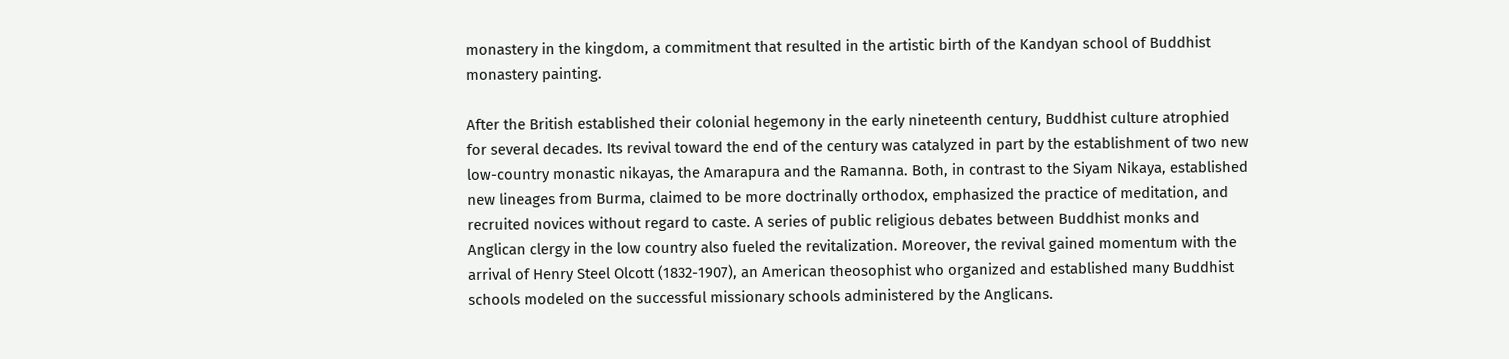monastery in the kingdom, a commitment that resulted in the artistic birth of the Kandyan school of Buddhist monastery painting.

After the British established their colonial hegemony in the early nineteenth century, Buddhist culture atrophied for several decades. Its revival toward the end of the century was catalyzed in part by the establishment of two new low-country monastic nikayas, the Amarapura and the Ramanna. Both, in contrast to the Siyam Nikaya, established new lineages from Burma, claimed to be more doctrinally orthodox, emphasized the practice of meditation, and recruited novices without regard to caste. A series of public religious debates between Buddhist monks and Anglican clergy in the low country also fueled the revitalization. Moreover, the revival gained momentum with the arrival of Henry Steel Olcott (1832-1907), an American theosophist who organized and established many Buddhist schools modeled on the successful missionary schools administered by the Anglicans.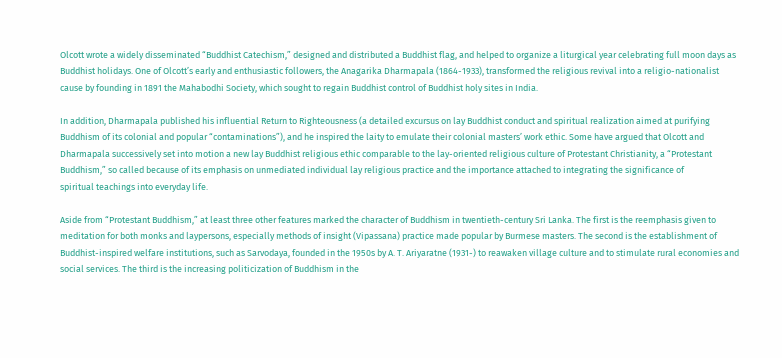Olcott wrote a widely disseminated “Buddhist Catechism,” designed and distributed a Buddhist flag, and helped to organize a liturgical year celebrating full moon days as Buddhist holidays. One of Olcott’s early and enthusiastic followers, the Anagarika Dharmapala (1864-1933), transformed the religious revival into a religio-nationalist cause by founding in 1891 the Mahabodhi Society, which sought to regain Buddhist control of Buddhist holy sites in India.

In addition, Dharmapala published his influential Return to Righteousness (a detailed excursus on lay Buddhist conduct and spiritual realization aimed at purifying Buddhism of its colonial and popular “contaminations”), and he inspired the laity to emulate their colonial masters’ work ethic. Some have argued that Olcott and Dharmapala successively set into motion a new lay Buddhist religious ethic comparable to the lay-oriented religious culture of Protestant Christianity, a “Protestant Buddhism,” so called because of its emphasis on unmediated individual lay religious practice and the importance attached to integrating the significance of
spiritual teachings into everyday life.

Aside from “Protestant Buddhism,” at least three other features marked the character of Buddhism in twentieth-century Sri Lanka. The first is the reemphasis given to meditation for both monks and laypersons, especially methods of insight (Vipassana) practice made popular by Burmese masters. The second is the establishment of Buddhist-inspired welfare institutions, such as Sarvodaya, founded in the 1950s by A. T. Ariyaratne (1931-) to reawaken village culture and to stimulate rural economies and social services. The third is the increasing politicization of Buddhism in the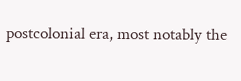postcolonial era, most notably the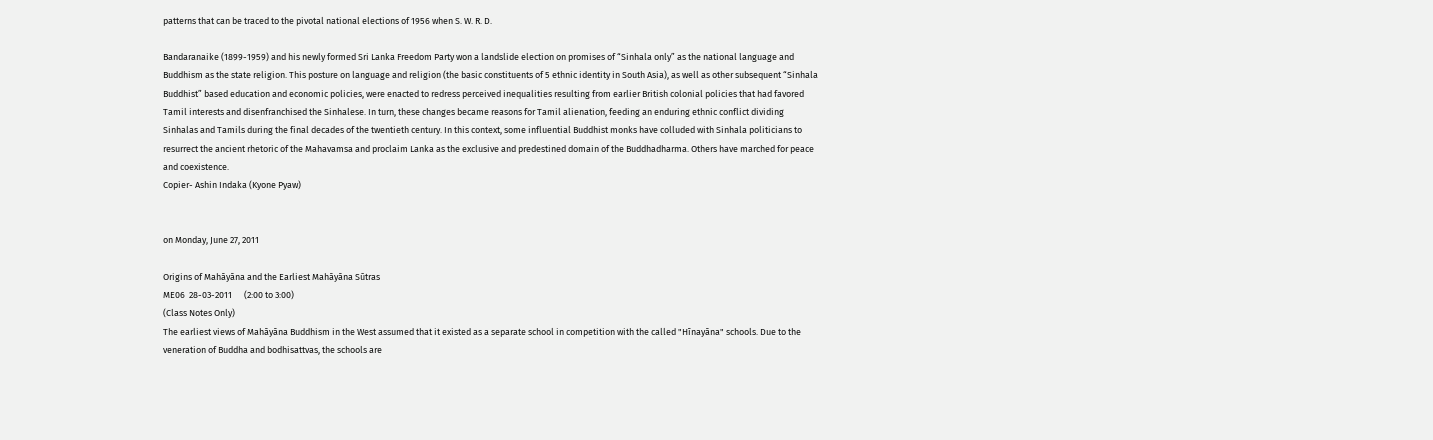patterns that can be traced to the pivotal national elections of 1956 when S. W. R. D.

Bandaranaike (1899-1959) and his newly formed Sri Lanka Freedom Party won a landslide election on promises of “Sinhala only” as the national language and Buddhism as the state religion. This posture on language and religion (the basic constituents of 5 ethnic identity in South Asia), as well as other subsequent “Sinhala Buddhist” based education and economic policies, were enacted to redress perceived inequalities resulting from earlier British colonial policies that had favored Tamil interests and disenfranchised the Sinhalese. In turn, these changes became reasons for Tamil alienation, feeding an enduring ethnic conflict dividing Sinhalas and Tamils during the final decades of the twentieth century. In this context, some influential Buddhist monks have colluded with Sinhala politicians to resurrect the ancient rhetoric of the Mahavamsa and proclaim Lanka as the exclusive and predestined domain of the Buddhadharma. Others have marched for peace and coexistence.
Copier- Ashin Indaka (Kyone Pyaw)


on Monday, June 27, 2011

Origins of Mahāyāna and the Earliest Mahāyāna Sūtras
ME06  28-03-2011      (2:00 to 3:00)
(Class Notes Only)
The earliest views of Mahāyāna Buddhism in the West assumed that it existed as a separate school in competition with the called "Hīnayāna" schools. Due to the veneration of Buddha and bodhisattvas, the schools are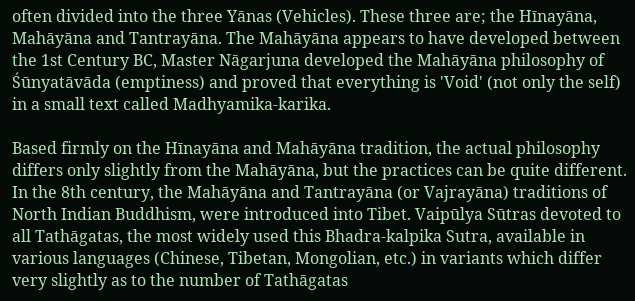often divided into the three Yānas (Vehicles). These three are; the Hīnayāna, Mahāyāna and Tantrayāna. The Mahāyāna appears to have developed between the 1st Century BC, Master Nāgarjuna developed the Mahāyāna philosophy of Śūnyatāvāda (emptiness) and proved that everything is 'Void' (not only the self) in a small text called Madhyamika-karika.

Based firmly on the Hīnayāna and Mahāyāna tradition, the actual philosophy differs only slightly from the Mahāyāna, but the practices can be quite different. In the 8th century, the Mahāyāna and Tantrayāna (or Vajrayāna) traditions of North Indian Buddhism, were introduced into Tibet. Vaipūlya Sūtras devoted to all Tathāgatas, the most widely used this Bhadra-kalpika Sutra, available in various languages (Chinese, Tibetan, Mongolian, etc.) in variants which differ very slightly as to the number of Tathāgatas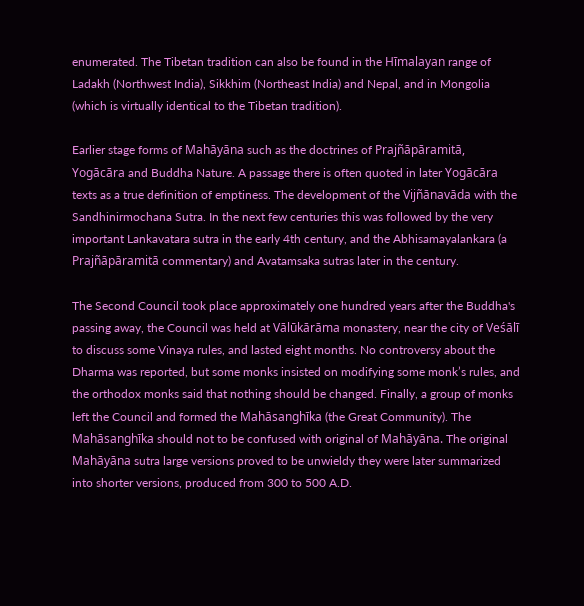enumerated. The Tibetan tradition can also be found in the Hīmalayan range of Ladakh (Northwest India), Sikkhim (Northeast India) and Nepal, and in Mongolia (which is virtually identical to the Tibetan tradition).

Earlier stage forms of Mahāyāna such as the doctrines of Prajñāpāramitā, Yogācāra and Buddha Nature. A passage there is often quoted in later Yogācāra texts as a true definition of emptiness. The development of the Vijñānavāda with the Sandhinirmochana Sutra. In the next few centuries this was followed by the very important Lankavatara sutra in the early 4th century, and the Abhisamayalankara (a Prajñāpāramitā commentary) and Avatamsaka sutras later in the century.

The Second Council took place approximately one hundred years after the Buddha's passing away, the Council was held at Vālūkārāma monastery, near the city of Veśālī to discuss some Vinaya rules, and lasted eight months. No controversy about the Dharma was reported, but some monks insisted on modifying some monk’s rules, and the orthodox monks said that nothing should be changed. Finally, a group of monks left the Council and formed the Mahāsanghīka (the Great Community). The Mahāsanghīka should not to be confused with original of Mahāyāna. The original Mahāyāna sutra large versions proved to be unwieldy they were later summarized into shorter versions, produced from 300 to 500 A.D.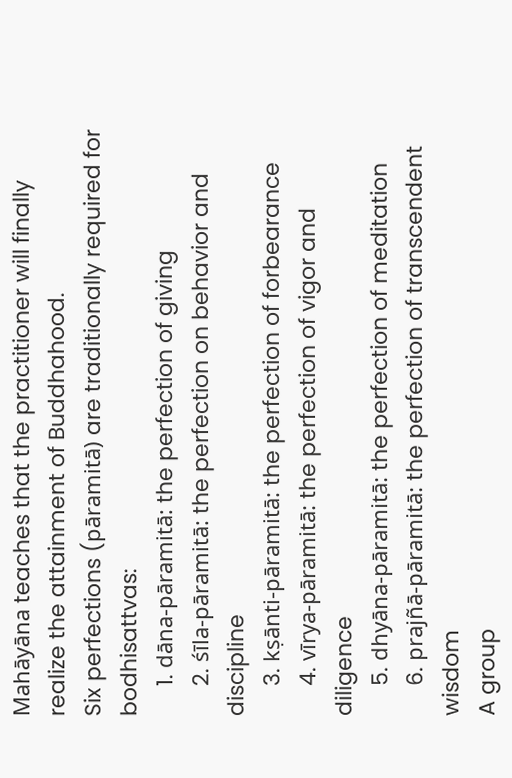Mahāyāna teaches that the practitioner will finally realize the attainment of Buddhahood.
Six perfections (pāramitā) are traditionally required for bodhisattvas:
     1. dāna-pāramitā: the perfection of giving
     2. śīla-pāramitā: the perfection on behavior and discipline
     3. kṣānti-pāramitā: the perfection of forbearance
     4. vīrya-pāramitā: the perfection of vigor and diligence
     5. dhyāna-pāramitā: the perfection of meditation
     6. prajñā-pāramitā: the perfection of transcendent wisdom
A group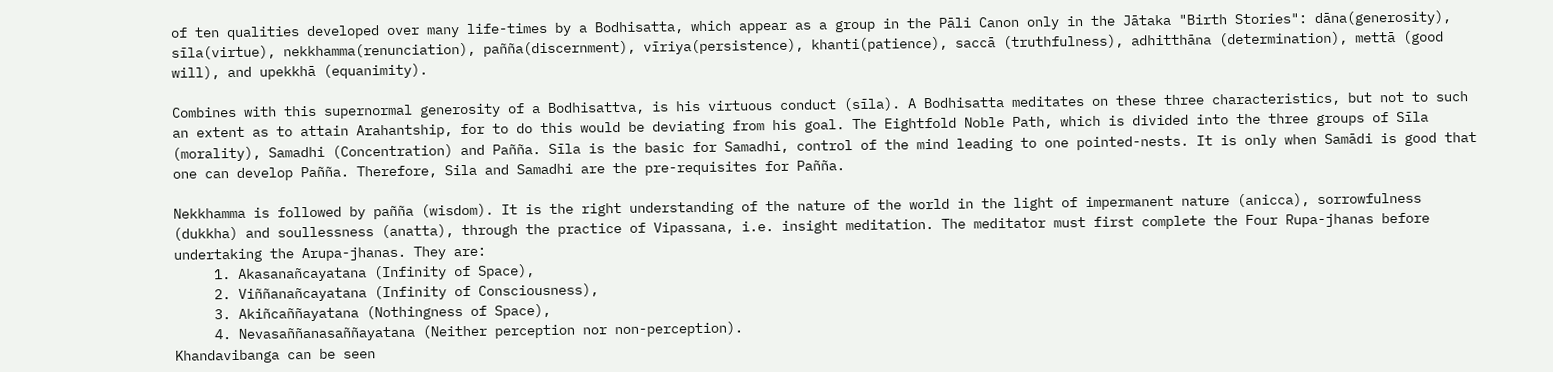of ten qualities developed over many life-times by a Bodhisatta, which appear as a group in the Pāli Canon only in the Jātaka "Birth Stories": dāna(generosity), sīla(virtue), nekkhamma(renunciation), pañña(discernment), vīriya(persistence), khanti(patience), saccā (truthfulness), adhitthāna (determination), mettā (good will), and upekkhā (equanimity).

Combines with this supernormal generosity of a Bodhisattva, is his virtuous conduct (sīla). A Bodhisatta meditates on these three characteristics, but not to such an extent as to attain Arahantship, for to do this would be deviating from his goal. The Eightfold Noble Path, which is divided into the three groups of Sīla (morality), Samadhi (Concentration) and Pañña. Sīla is the basic for Samadhi, control of the mind leading to one pointed-nests. It is only when Samādi is good that one can develop Pañña. Therefore, Sila and Samadhi are the pre-requisites for Pañña.

Nekkhamma is followed by pañña (wisdom). It is the right understanding of the nature of the world in the light of impermanent nature (anicca), sorrowfulness (dukkha) and soullessness (anatta), through the practice of Vipassana, i.e. insight meditation. The meditator must first complete the Four Rupa-jhanas before undertaking the Arupa-jhanas. They are:
     1. Akasanañcayatana (Infinity of Space),
     2. Viññanañcayatana (Infinity of Consciousness),
     3. Akiñcaññayatana (Nothingness of Space),
     4. Nevasaññanasaññayatana (Neither perception nor non-perception).
Khandavibanga can be seen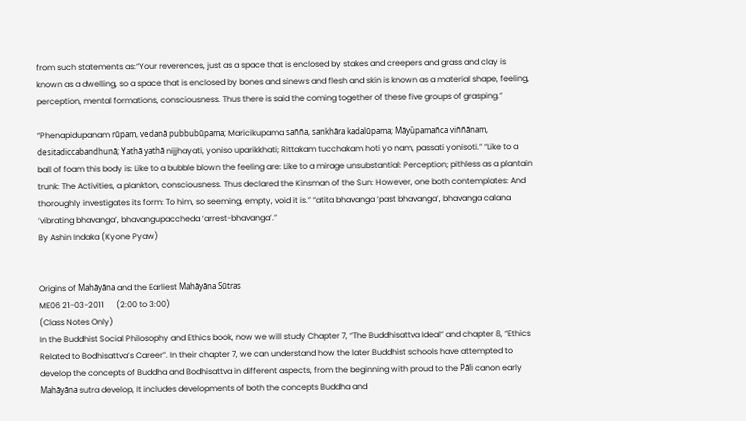from such statements as:“Your reverences, just as a space that is enclosed by stakes and creepers and grass and clay is known as a dwelling, so a space that is enclosed by bones and sinews and flesh and skin is known as a material shape, feeling, perception, mental formations, consciousness. Thus there is said the coming together of these five groups of grasping.”

“Phenapidupanam rūpam, vedanā pubbubūpama; Maricikupama sañña, sankhāra kadalūpama; Māyȕpamañca viññānam, desitadiccabandhunā; Yathā yathā nijjhayati, yoniso uparikkhati; Rittakam tucchakam hoti yo nam, passati yonisoti.” “Like to a ball of foam this body is: Like to a bubble blown the feeling are: Like to a mirage unsubstantial: Perception; pithless as a plantain trunk: The Activities, a plankton, consciousness. Thus declared the Kinsman of the Sun: However, one both contemplates: And thoroughly investigates its form: To him, so seeming, empty, void it is.” “atita bhavanga ‘past bhavanga’, bhavanga calana ‘vibrating bhavanga’, bhavangupaccheda ‘arrest-bhavanga’.”
By Ashin Indaka (Kyone Pyaw)


Origins of Mahāyāna and the Earliest Mahāyāna Sūtras
ME06 21-03-2011      (2:00 to 3:00)
(Class Notes Only)
In the Buddhist Social Philosophy and Ethics book, now we will study Chapter 7, “The Buddhisattva Ideal” and chapter 8, “Ethics Related to Bodhisattva’s Career”. In their chapter 7, we can understand how the later Buddhist schools have attempted to develop the concepts of Buddha and Bodhisattva in different aspects, from the beginning with proud to the Pāli canon early Mahāyāna sutra develop, It includes developments of both the concepts Buddha and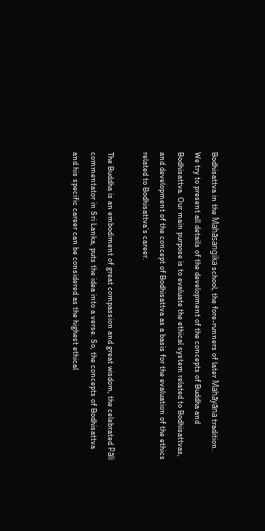Bodhisattva in the Mahāsangika school, the fore-runners of later Mahāyāna tradition. We try to present all details of the development of the concepts of Buddha and Bodhisattva. Our main purpose is to evaluate the ethical system related to Bodhisattvas, and development of the concept of Bodhisattva as a basis for the evaluation of the ethics related to Bodhisattva’s career.

The Buddha is an embodiment of great compassion and great wisdom, the celebrated Pāli commentator in Sri Lanka, puts the idea into a verse. So, the concepts of Bodhisattva and his specific career can be considered as the highest ethical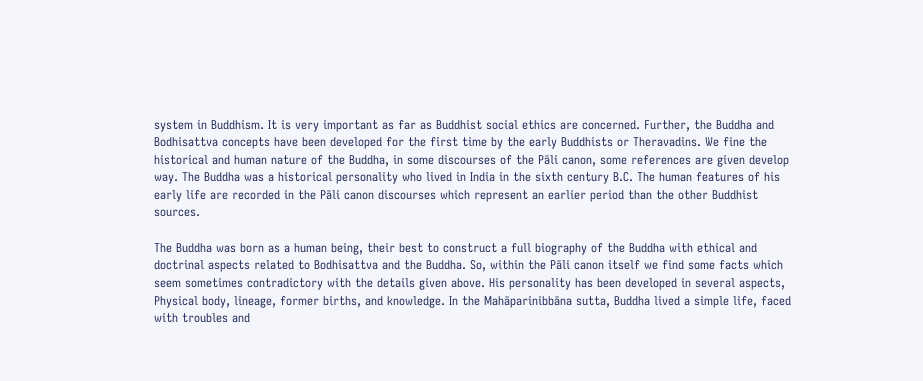system in Buddhism. It is very important as far as Buddhist social ethics are concerned. Further, the Buddha and Bodhisattva concepts have been developed for the first time by the early Buddhists or Theravadins. We fine the historical and human nature of the Buddha, in some discourses of the Pāli canon, some references are given develop way. The Buddha was a historical personality who lived in India in the sixth century B.C. The human features of his early life are recorded in the Pāli canon discourses which represent an earlier period than the other Buddhist sources.

The Buddha was born as a human being, their best to construct a full biography of the Buddha with ethical and doctrinal aspects related to Bodhisattva and the Buddha. So, within the Pāli canon itself we find some facts which seem sometimes contradictory with the details given above. His personality has been developed in several aspects, Physical body, lineage, former births, and knowledge. In the Mahāparinibbāna sutta, Buddha lived a simple life, faced with troubles and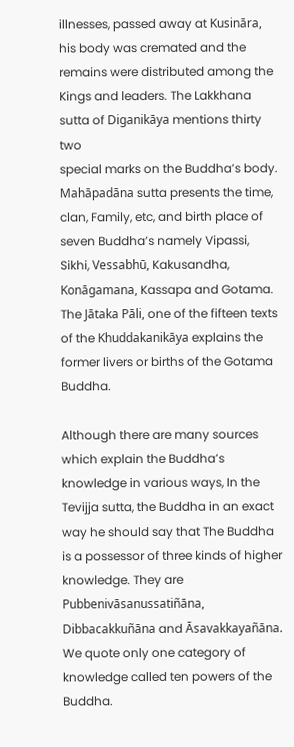illnesses, passed away at Kusināra, his body was cremated and the remains were distributed among the Kings and leaders. The Lakkhana sutta of Diganikāya mentions thirty two
special marks on the Buddha’s body. Mahāpadāna sutta presents the time, clan, Family, etc, and birth place of seven Buddha’s namely Vipassi, Sikhi, Vessabhū, Kakusandha, Konāgamana, Kassapa and Gotama. The Jātaka Pāli, one of the fifteen texts of the Khuddakanikāya explains the former livers or births of the Gotama Buddha.

Although there are many sources which explain the Buddha’s knowledge in various ways, In the Tevijja sutta, the Buddha in an exact way he should say that The Buddha is a possessor of three kinds of higher knowledge. They are Pubbenivāsanussatiñāna, Dibbacakkuñāna and Ᾱsavakkayañāna. We quote only one category of knowledge called ten powers of the Buddha.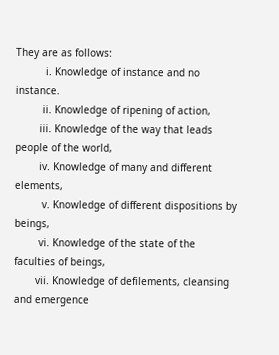They are as follows:
          i. Knowledge of instance and no instance.
         ii. Knowledge of ripening of action,
        iii. Knowledge of the way that leads people of the world,
        iv. Knowledge of many and different elements,
         v. Knowledge of different dispositions by beings,
        vi. Knowledge of the state of the faculties of beings,
       vii. Knowledge of defilements, cleansing and emergence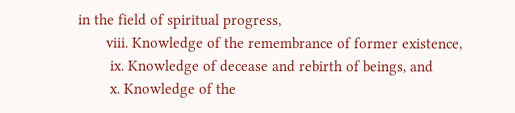in the field of spiritual progress,
       viii. Knowledge of the remembrance of former existence,
        ix. Knowledge of decease and rebirth of beings, and
        x. Knowledge of the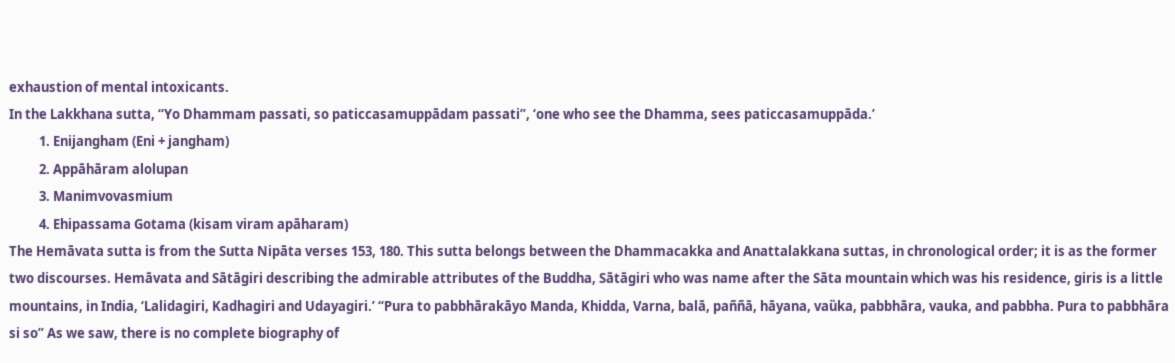exhaustion of mental intoxicants.
In the Lakkhana sutta, “Yo Dhammam passati, so paticcasamuppādam passati”, ‘one who see the Dhamma, sees paticcasamuppāda.’
          1. Enijangham (Eni + jangham)
          2. Appāhāram alolupan
          3. Manimvovasmium
          4. Ehipassama Gotama (kisam viram apāharam)
The Hemāvata sutta is from the Sutta Nipāta verses 153, 180. This sutta belongs between the Dhammacakka and Anattalakkana suttas, in chronological order; it is as the former two discourses. Hemāvata and Sātāgiri describing the admirable attributes of the Buddha, Sātāgiri who was name after the Sāta mountain which was his residence, giris is a little mountains, in India, ‘Lalidagiri, Kadhagiri and Udayagiri.’ “Pura to pabbhārakāyo Manda, Khidda, Varna, balā, paññā, hāyana, vaȕka, pabbhāra, vauka, and pabbha. Pura to pabbhāra si so” As we saw, there is no complete biography of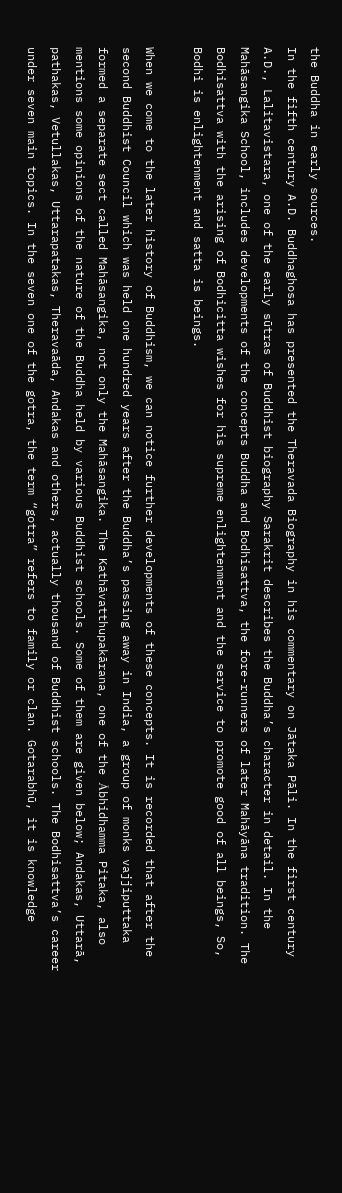the Buddha in early sources.
In the fifth century A.D. Buddhaghosa has presented the Theravada Biography in his commentary on Jātaka Pāli. In the first century A.D., Lalitavistara, one of the early sūtras of Buddhist biography Sarakrit describes the Buddha’s character in detail. In the Mahāsangika School, includes developments of the concepts Buddha and Bodhisattva, the fore-runners of later Mahāyāna tradition. The Bodhisattva with the arising of Bodhicitta wishes for his supreme enlightenment and the service to promote good of all beings, So, Bodhi is enlightenment and satta is beings.

When we come to the later history of Buddhism, we can notice further developments of these concepts. It is recorded that after the second Buddhist Council which was held one hundred years after the Buddha’s passing away in India, a group of monks vajjiputtaka formed a separate sect called Mahāsangika, not only the Mahāsangika. The Kathāvatthupakārana, one of the Ᾱbhidhamma Pitaka, also mentions some opinions of the nature of the Buddha held by various Buddhist schools. Some of them are given below; Andakas, Uttarā, pathakas, Vetullakas, Uttarapatakas, Theravaāda, Andakas and others, actually thousand of Buddhist schools. The Bodhisattva’s career under seven main topics. In the seven one of the gotra, the term “gotra” refers to family or clan. Gotarabhū, it is knowledge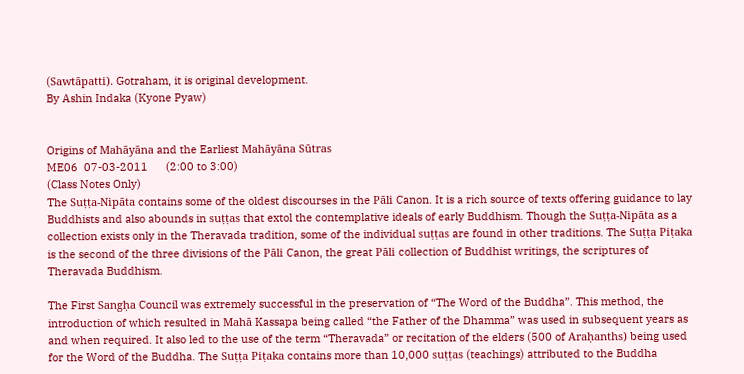(Sawtāpatti). Gotraham, it is original development.
By Ashin Indaka (Kyone Pyaw)


Origins of Mahāyāna and the Earliest Mahāyāna Sūtras
ME06  07-03-2011      (2:00 to 3:00)
(Class Notes Only)
The Suṭṭa-Nipāta contains some of the oldest discourses in the Pāli Canon. It is a rich source of texts offering guidance to lay Buddhists and also abounds in suṭṭas that extol the contemplative ideals of early Buddhism. Though the Suṭṭa-Nipāta as a collection exists only in the Theravada tradition, some of the individual suṭṭas are found in other traditions. The Suṭṭa Piṭaka is the second of the three divisions of the Pāli Canon, the great Pāli collection of Buddhist writings, the scriptures of Theravada Buddhism.

The First Sangḥa Council was extremely successful in the preservation of “The Word of the Buddha”. This method, the introduction of which resulted in Mahā Kassapa being called “the Father of the Dhamma” was used in subsequent years as and when required. It also led to the use of the term “Theravada” or recitation of the elders (500 of Araḥanths) being used for the Word of the Buddha. The Suṭṭa Piṭaka contains more than 10,000 suṭṭas (teachings) attributed to the Buddha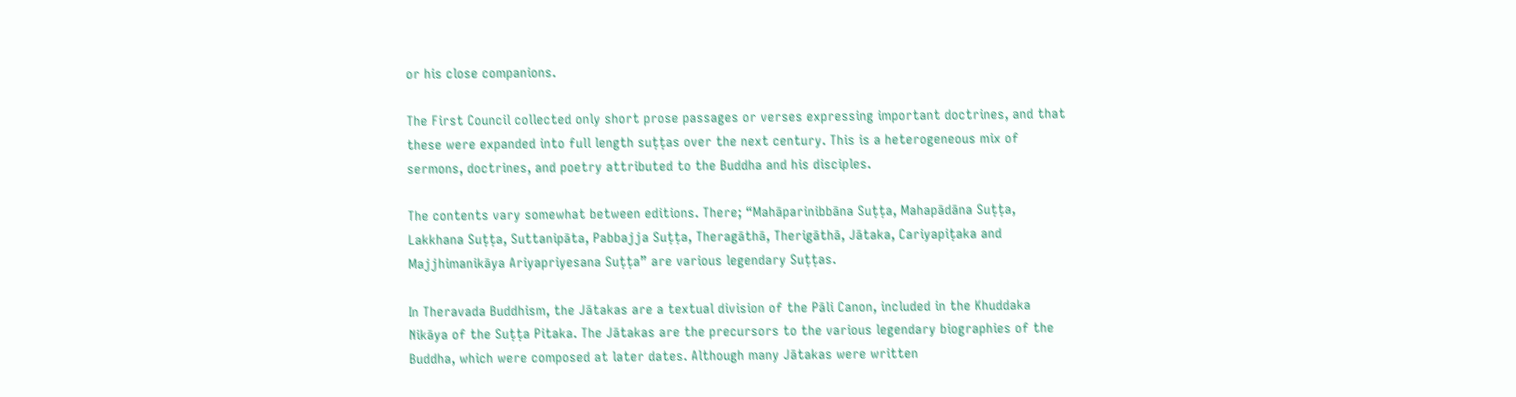or his close companions.

The First Council collected only short prose passages or verses expressing important doctrines, and that these were expanded into full length suṭṭas over the next century. This is a heterogeneous mix of sermons, doctrines, and poetry attributed to the Buddha and his disciples.

The contents vary somewhat between editions. There; “Mahāparinibbāna Suṭṭa, Mahapādāna Suṭṭa, Lakkhana Suṭṭa, Suttanipāta, Pabbajja Suṭṭa, Theragāthā, Therigāthā, Jātaka, Cariyapiṭaka and Majjhimanikāya Ariyapriyesana Suṭṭa” are various legendary Suṭṭas.

In Theravada Buddhism, the Jātakas are a textual division of the Pāli Canon, included in the Khuddaka Nikāya of the Suṭṭa Pitaka. The Jātakas are the precursors to the various legendary biographies of the Buddha, which were composed at later dates. Although many Jātakas were written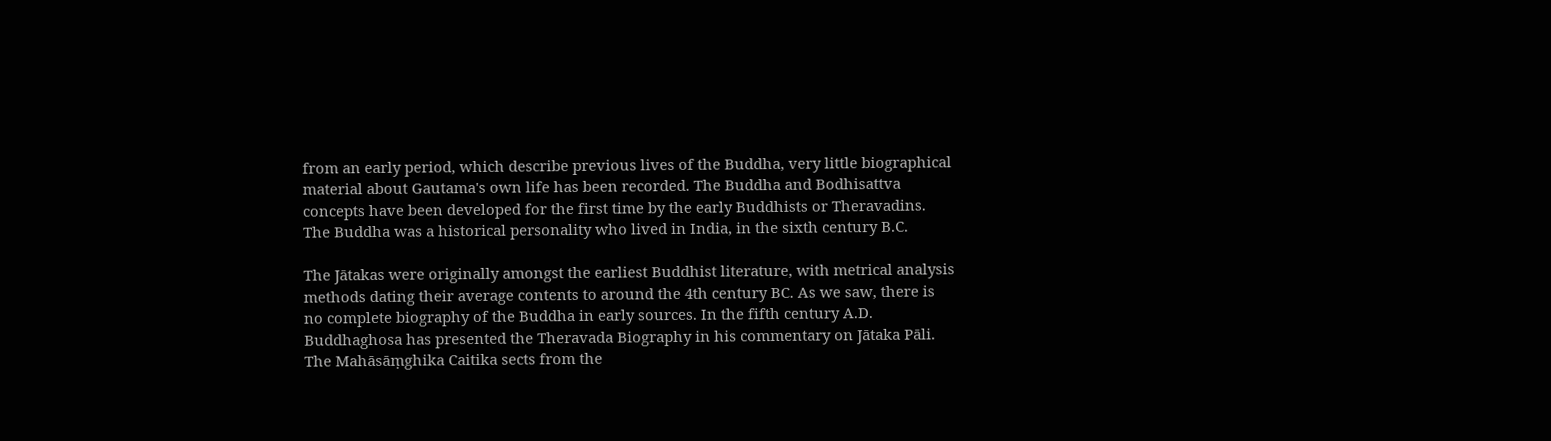from an early period, which describe previous lives of the Buddha, very little biographical material about Gautama's own life has been recorded. The Buddha and Bodhisattva concepts have been developed for the first time by the early Buddhists or Theravadins. The Buddha was a historical personality who lived in India, in the sixth century B.C.

The Jātakas were originally amongst the earliest Buddhist literature, with metrical analysis methods dating their average contents to around the 4th century BC. As we saw, there is no complete biography of the Buddha in early sources. In the fifth century A.D. Buddhaghosa has presented the Theravada Biography in his commentary on Jātaka Pāli. The Mahāsāṃghika Caitika sects from the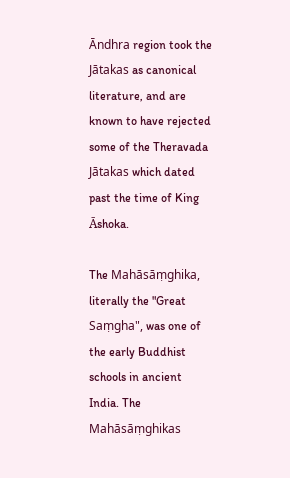Āndhra region took the Jātakas as canonical literature, and are known to have rejected some of the Theravada Jātakas which dated past the time of King Ᾱshoka.

The Mahāsāṃghika, literally the "Great Saṃgha", was one of the early Buddhist schools in ancient India. The Mahāsāṃghikas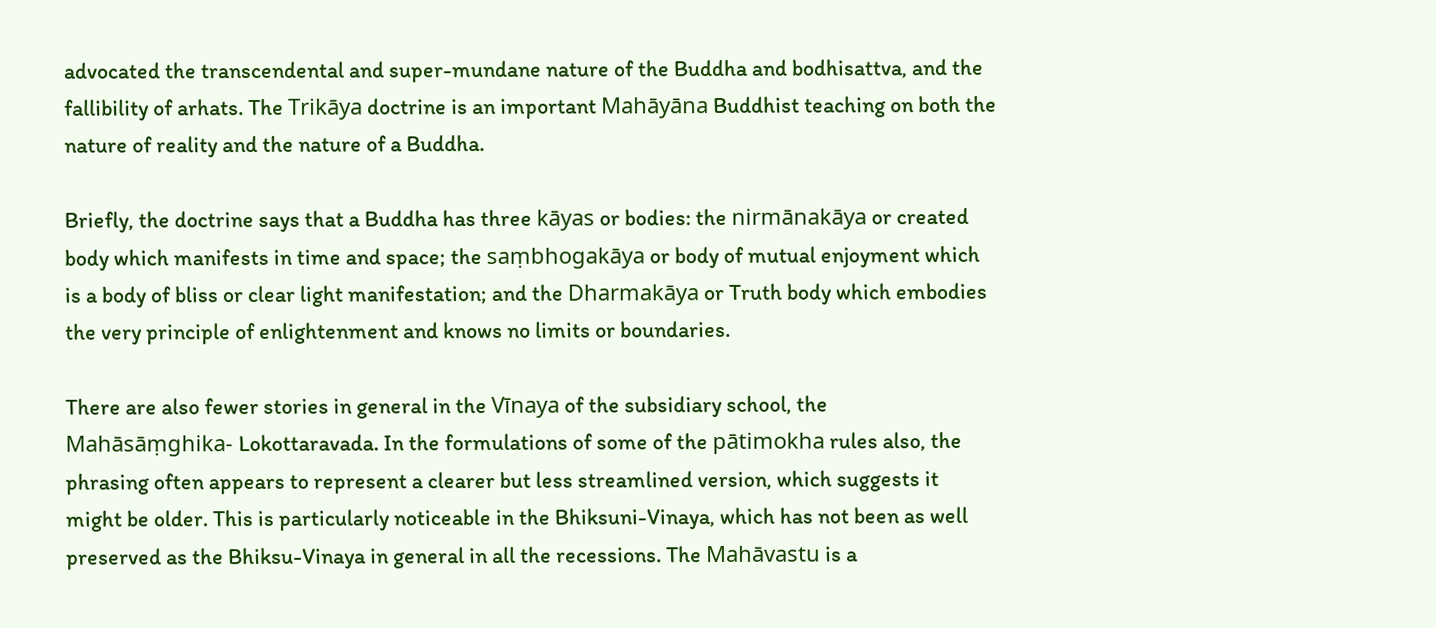advocated the transcendental and super-mundane nature of the Buddha and bodhisattva, and the fallibility of arhats. The Trikāya doctrine is an important Mahāyāna Buddhist teaching on both the nature of reality and the nature of a Buddha.

Briefly, the doctrine says that a Buddha has three kāyas or bodies: the nirmānakāya or created body which manifests in time and space; the saṃbhogakāya or body of mutual enjoyment which is a body of bliss or clear light manifestation; and the Dharmakāya or Truth body which embodies the very principle of enlightenment and knows no limits or boundaries.

There are also fewer stories in general in the Vīnaya of the subsidiary school, the Mahāsāṃghika- Lokottaravada. In the formulations of some of the pātimokha rules also, the phrasing often appears to represent a clearer but less streamlined version, which suggests it might be older. This is particularly noticeable in the Bhiksuni-Vinaya, which has not been as well preserved as the Bhiksu-Vinaya in general in all the recessions. The Mahāvastu is a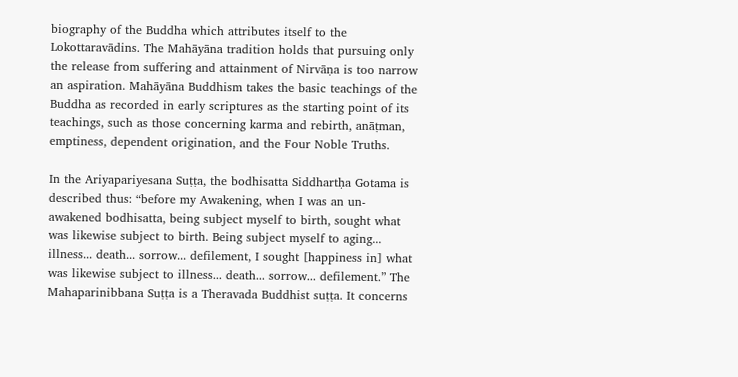biography of the Buddha which attributes itself to the Lokottaravādins. The Mahāyāna tradition holds that pursuing only the release from suffering and attainment of Nirvāṇa is too narrow an aspiration. Mahāyāna Buddhism takes the basic teachings of the Buddha as recorded in early scriptures as the starting point of its teachings, such as those concerning karma and rebirth, anāṭman, emptiness, dependent origination, and the Four Noble Truths.

In the Ariyapariyesana Suṭṭa, the bodhisatta Siddhartḥa Gotama is described thus: “before my Awakening, when I was an un-awakened bodhisatta, being subject myself to birth, sought what was likewise subject to birth. Being subject myself to aging... illness... death... sorrow... defilement, I sought [happiness in] what was likewise subject to illness... death... sorrow... defilement.” The Mahaparinibbana Suṭṭa is a Theravada Buddhist suṭṭa. It concerns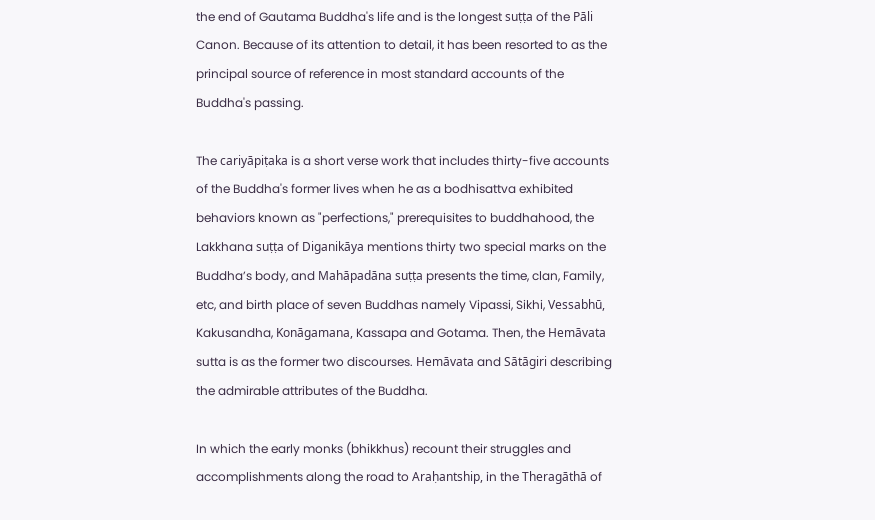the end of Gautama Buddha's life and is the longest suṭṭa of the Pāli Canon. Because of its attention to detail, it has been resorted to as the principal source of reference in most standard accounts of the Buddha's passing.

The cariyāpiṭaka is a short verse work that includes thirty-five accounts of the Buddha's former lives when he as a bodhisattva exhibited behaviors known as "perfections," prerequisites to buddhahood, the Lakkhana suṭṭa of Diganikāya mentions thirty two special marks on the Buddha’s body, and Mahāpadāna suṭṭa presents the time, clan, Family, etc, and birth place of seven Buddhas namely Vipassi, Sikhi, Vessabhū, Kakusandha, Konāgamana, Kassapa and Gotama. Then, the Hemāvata sutta is as the former two discourses. Hemāvata and Sātāgiri describing the admirable attributes of the Buddha.

In which the early monks (bhikkhus) recount their struggles and accomplishments along the road to Araḥantship, in the Theragāthā of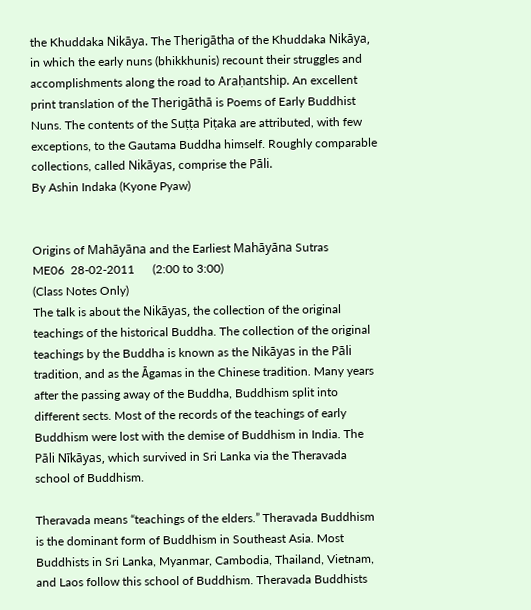the Khuddaka Nikāya. The Therigātha of the Khuddaka Nikāya, in which the early nuns (bhikkhunis) recount their struggles and accomplishments along the road to Araḥantship. An excellent print translation of the Therigāthā is Poems of Early Buddhist Nuns. The contents of the Suṭṭa Piṭaka are attributed, with few exceptions, to the Gautama Buddha himself. Roughly comparable collections, called Nikāyas, comprise the Pāli.
By Ashin Indaka (Kyone Pyaw)


Origins of Mahāyāna and the Earliest Mahāyāna Sutras
ME06  28-02-2011      (2:00 to 3:00)
(Class Notes Only)
The talk is about the Nikāyas, the collection of the original teachings of the historical Buddha. The collection of the original teachings by the Buddha is known as the Nikāyas in the Pāli tradition, and as the Ᾱgamas in the Chinese tradition. Many years after the passing away of the Buddha, Buddhism split into different sects. Most of the records of the teachings of early Buddhism were lost with the demise of Buddhism in India. The Pāli Nīkāyas, which survived in Sri Lanka via the Theravada school of Buddhism.

Theravada means “teachings of the elders.” Theravada Buddhism is the dominant form of Buddhism in Southeast Asia. Most Buddhists in Sri Lanka, Myanmar, Cambodia, Thailand, Vietnam, and Laos follow this school of Buddhism. Theravada Buddhists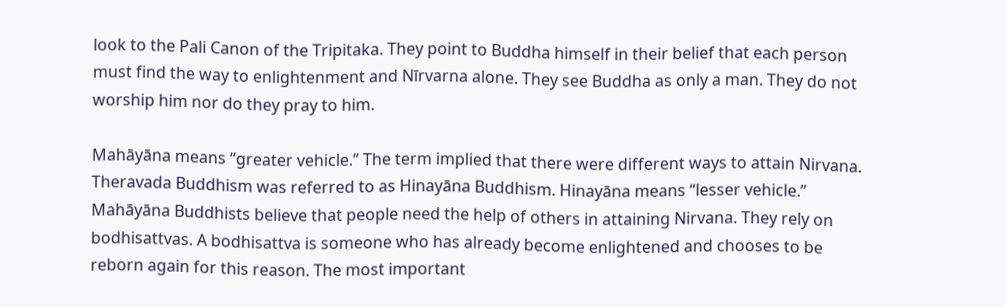look to the Pali Canon of the Tripitaka. They point to Buddha himself in their belief that each person must find the way to enlightenment and Nīrvarna alone. They see Buddha as only a man. They do not worship him nor do they pray to him.

Mahāyāna means “greater vehicle.” The term implied that there were different ways to attain Nirvana. Theravada Buddhism was referred to as Hinayāna Buddhism. Hinayāna means “lesser vehicle.” Mahāyāna Buddhists believe that people need the help of others in attaining Nirvana. They rely on bodhisattvas. A bodhisattva is someone who has already become enlightened and chooses to be reborn again for this reason. The most important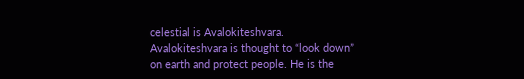celestial is Avalokiteshvara. Avalokiteshvara is thought to “look down” on earth and protect people. He is the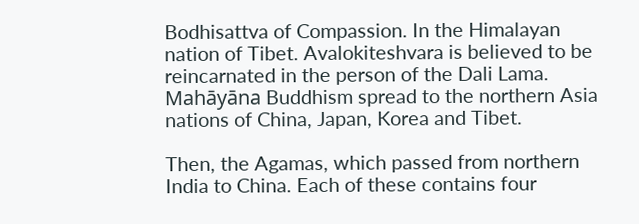Bodhisattva of Compassion. In the Himalayan nation of Tibet. Avalokiteshvara is believed to be reincarnated in the person of the Dali Lama. Mahāyāna Buddhism spread to the northern Asia nations of China, Japan, Korea and Tibet.

Then, the Agamas, which passed from northern India to China. Each of these contains four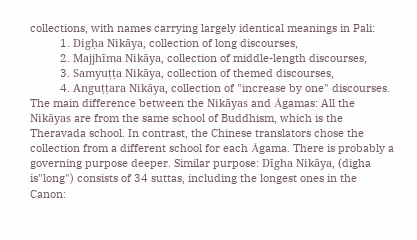collections, with names carrying largely identical meanings in Pali:
          1. Digḥa Nikāya, collection of long discourses,
          2. Majjhīma Nikāya, collection of middle-length discourses,
          3. Samyuṭṭa Nikāya, collection of themed discourses,
          4. Anguṭṭara Nikāya, collection of "increase by one" discourses.
The main difference between the Nikāyas and Ᾱgamas: All the Nikāyas are from the same school of Buddhism, which is the Theravada school. In contrast, the Chinese translators chose the collection from a different school for each Ᾱgama. There is probably a governing purpose deeper. Similar purpose: Dīgha Nikāya, (digha is"long") consists of 34 suttas, including the longest ones in the Canon: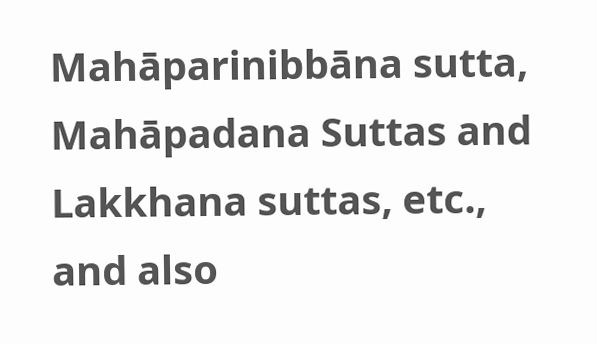Mahāparinibbāna sutta, Mahāpadana Suttas and Lakkhana suttas, etc., and also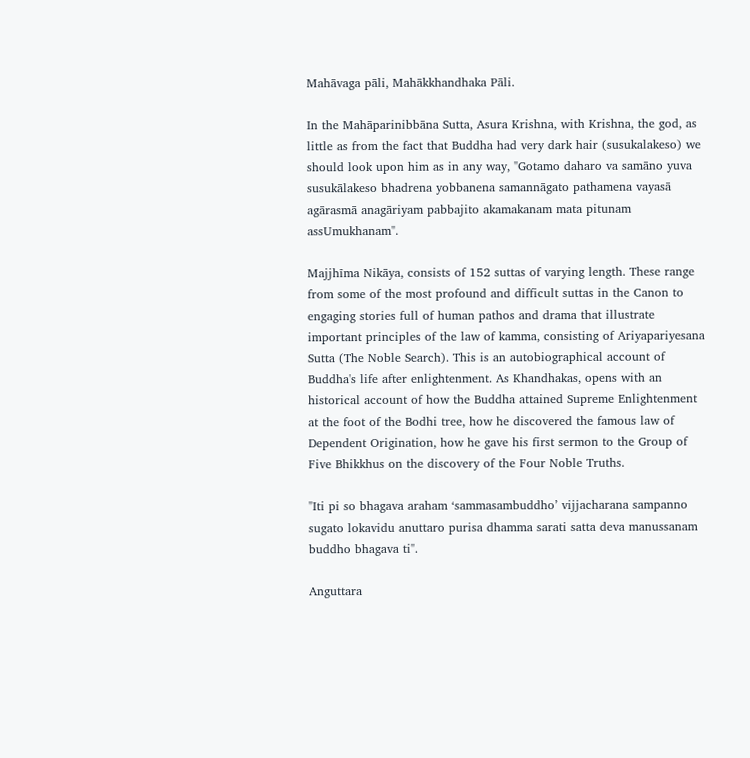Mahāvaga pāli, Mahākkhandhaka Pāli.

In the Mahāparinibbāna Sutta, Asura Krishna, with Krishna, the god, as little as from the fact that Buddha had very dark hair (susukalakeso) we should look upon him as in any way, "Gotamo daharo va samāno yuva susukālakeso bhadrena yobbanena samannāgato pathamena vayasā agārasmā anagāriyam pabbajito akamakanam mata pitunam assUmukhanam".

Majjhīma Nikāya, consists of 152 suttas of varying length. These range from some of the most profound and difficult suttas in the Canon to engaging stories full of human pathos and drama that illustrate important principles of the law of kamma, consisting of Ariyapariyesana Sutta (The Noble Search). This is an autobiographical account of Buddha's life after enlightenment. As Khandhakas, opens with an historical account of how the Buddha attained Supreme Enlightenment at the foot of the Bodhi tree, how he discovered the famous law of Dependent Origination, how he gave his first sermon to the Group of Five Bhikkhus on the discovery of the Four Noble Truths.

"Iti pi so bhagava araham ‘sammasambuddho’ vijjacharana sampanno sugato lokavidu anuttaro purisa dhamma sarati satta deva manussanam buddho bhagava ti".

Anguttara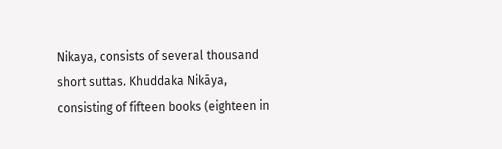Nikaya, consists of several thousand short suttas. Khuddaka Nikāya, consisting of fifteen books (eighteen in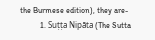the Burmese edition), they are-
          1. Suṭṭa Nipāta (The Sutta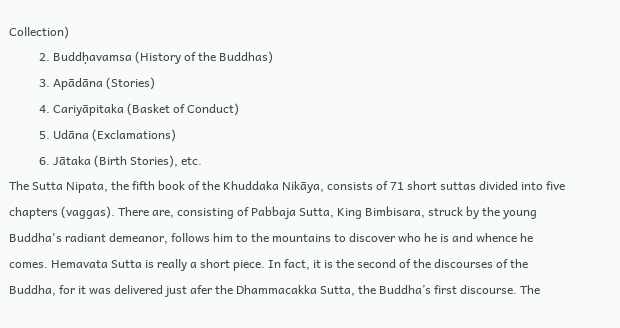Collection)
          2. Buddḥavamsa (History of the Buddhas)
          3. Apādāna (Stories)
          4. Cariyāpitaka (Basket of Conduct)
          5. Udāna (Exclamations)
          6. Jātaka (Birth Stories), etc.
The Sutta Nipata, the fifth book of the Khuddaka Nikāya, consists of 71 short suttas divided into five chapters (vaggas). There are, consisting of Pabbaja Sutta, King Bimbisara, struck by the young Buddha's radiant demeanor, follows him to the mountains to discover who he is and whence he comes. Hemavata Sutta is really a short piece. In fact, it is the second of the discourses of the Buddha, for it was delivered just afer the Dhammacakka Sutta, the Buddha’s first discourse. The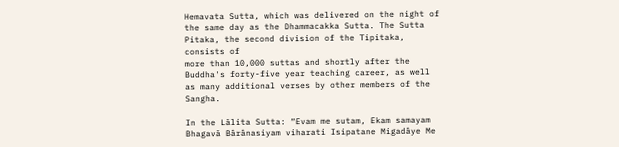Hemavata Sutta, which was delivered on the night of the same day as the Dhammacakka Sutta. The Sutta Pitaka, the second division of the Tipitaka, consists of
more than 10,000 suttas and shortly after the Buddha's forty-five year teaching career, as well as many additional verses by other members of the Sangha.

In the Lālita Sutta: “Evam me sutam, Ekam samayam Bhagavā Bârânasiyam viharati Isipatane Migadâye Me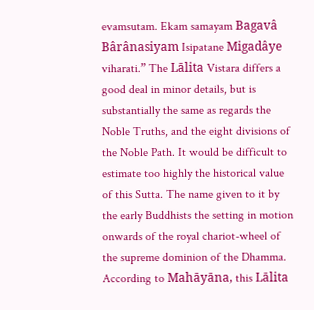evamsutam. Ekam samayam Bagavâ Bârânasiyam Isipatane Migadâye viharati.” The Lālita Vistara differs a good deal in minor details, but is substantially the same as regards the Noble Truths, and the eight divisions of the Noble Path. It would be difficult to estimate too highly the historical value of this Sutta. The name given to it by the early Buddhists the setting in motion onwards of the royal chariot-wheel of the supreme dominion of the Dhamma. According to Mahāyāna, this Lālita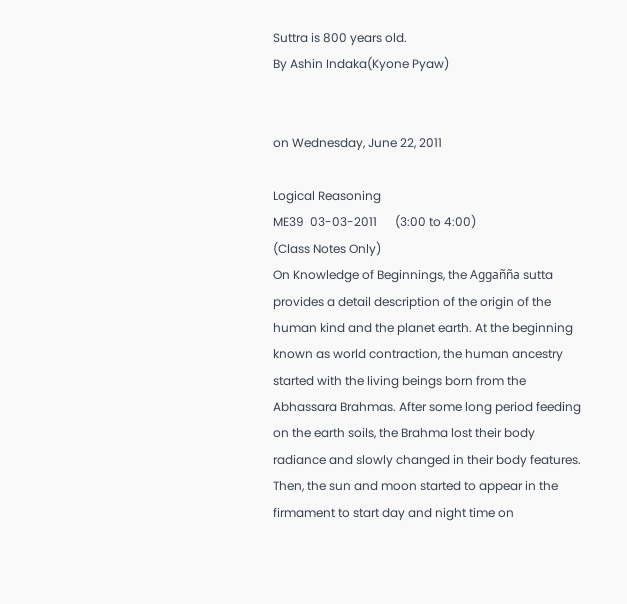Suttra is 800 years old.
By Ashin Indaka(Kyone Pyaw)


on Wednesday, June 22, 2011

Logical Reasoning
ME39  03-03-2011      (3:00 to 4:00)
(Class Notes Only)
On Knowledge of Beginnings, the Aggañña sutta provides a detail description of the origin of the human kind and the planet earth. At the beginning known as world contraction, the human ancestry started with the living beings born from the Abhassara Brahmas. After some long period feeding on the earth soils, the Brahma lost their body radiance and slowly changed in their body features. Then, the sun and moon started to appear in the firmament to start day and night time on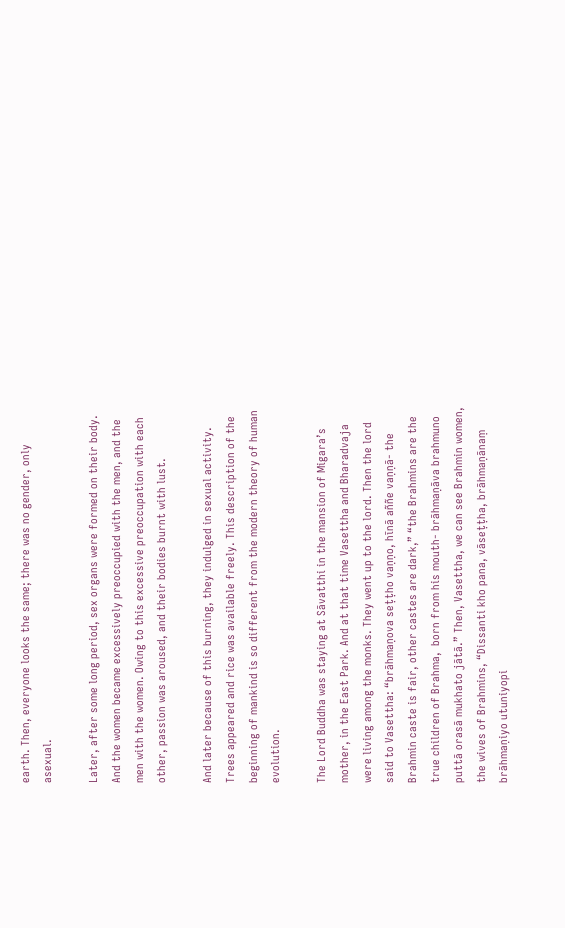earth. Then, everyone looks the same; there was no gender, only asexual.

Later, after some long period, sex organs were formed on their body. And the women became excessively preoccupied with the men, and the men with the women. Owing to this excessive preoccupation with each other, passion was aroused, and their bodies burnt with lust.

And later because of this burning, they indulged in sexual activity. Trees appeared and rice was available freely. This description of the beginning of mankind is so different from the modern theory of human evolution.

The Lord Buddha was staying at Sāvatthi in the mansion of Migara’s mother, in the East Park. And at that time Vasettha and Bharadvaja were living among the monks. They went up to the lord. Then the lord said to Vasettha: “brāhmaṇova seṭṭho vaṇṇo, hīnā aññe vaṇṇā- the Brahmin caste is fair, other castes are dark,” “the Brahmins are the true children of Brahma,  born from his mouth- brāhmaṇāva brahmuno puttā orasā mukhato jātā.” Then, Vasettha, we can see Brahmin women, the wives of Brahmins, “Dissanti kho pana, vāseṭṭha, brāhmaṇānaṃ brāhmaṇiyo utuniyopi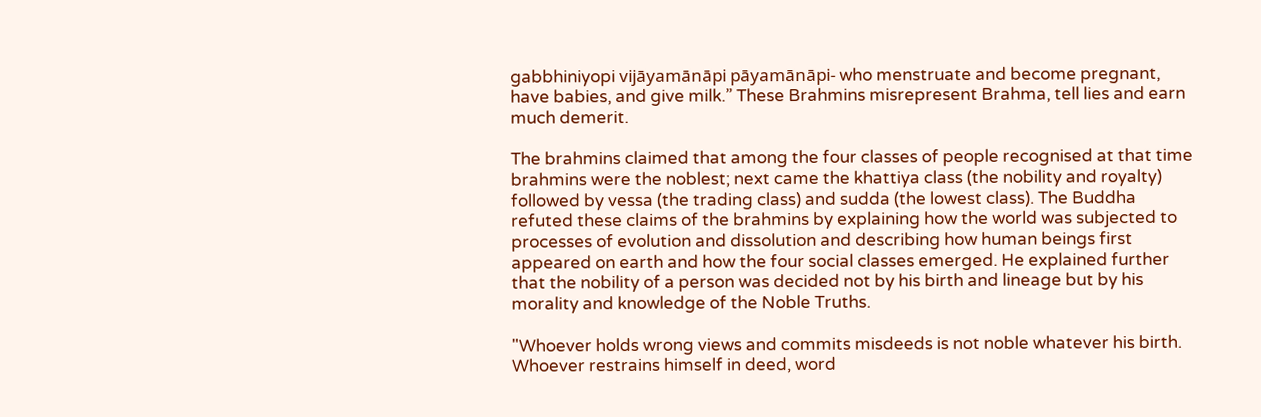gabbhiniyopi vijāyamānāpi pāyamānāpi- who menstruate and become pregnant, have babies, and give milk.” These Brahmins misrepresent Brahma, tell lies and earn much demerit.

The brahmins claimed that among the four classes of people recognised at that time brahmins were the noblest; next came the khattiya class (the nobility and royalty) followed by vessa (the trading class) and sudda (the lowest class). The Buddha refuted these claims of the brahmins by explaining how the world was subjected to processes of evolution and dissolution and describing how human beings first appeared on earth and how the four social classes emerged. He explained further that the nobility of a person was decided not by his birth and lineage but by his morality and knowledge of the Noble Truths.

"Whoever holds wrong views and commits misdeeds is not noble whatever his birth.
Whoever restrains himself in deed, word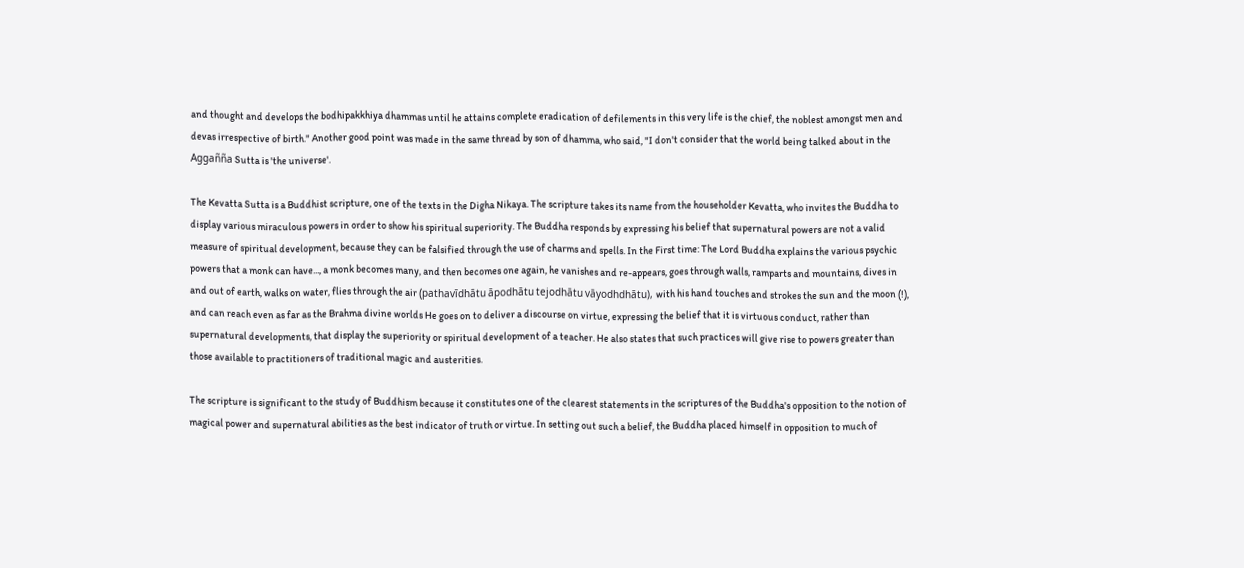and thought and develops the bodhipakkhiya dhammas until he attains complete eradication of defilements in this very life is the chief, the noblest amongst men and devas irrespective of birth." Another good point was made in the same thread by son of dhamma, who said, "I don't consider that the world being talked about in the Aggañña Sutta is 'the universe'.

The Kevatta Sutta is a Buddhist scripture, one of the texts in the Digha Nikaya. The scripture takes its name from the householder Kevatta, who invites the Buddha to display various miraculous powers in order to show his spiritual superiority. The Buddha responds by expressing his belief that supernatural powers are not a valid measure of spiritual development, because they can be falsified through the use of charms and spells. In the First time: The Lord Buddha explains the various psychic powers that a monk can have..., a monk becomes many, and then becomes one again, he vanishes and re-appears, goes through walls, ramparts and mountains, dives in and out of earth, walks on water, flies through the air (pathavīdhātu āpodhātu tejodhātu vāyodhdhātu), with his hand touches and strokes the sun and the moon (!), and can reach even as far as the Brahma divine worlds He goes on to deliver a discourse on virtue, expressing the belief that it is virtuous conduct, rather than supernatural developments, that display the superiority or spiritual development of a teacher. He also states that such practices will give rise to powers greater than those available to practitioners of traditional magic and austerities.

The scripture is significant to the study of Buddhism because it constitutes one of the clearest statements in the scriptures of the Buddha's opposition to the notion of magical power and supernatural abilities as the best indicator of truth or virtue. In setting out such a belief, the Buddha placed himself in opposition to much of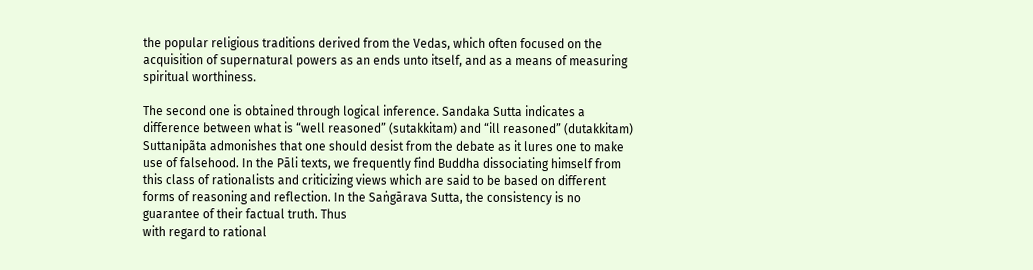the popular religious traditions derived from the Vedas, which often focused on the acquisition of supernatural powers as an ends unto itself, and as a means of measuring spiritual worthiness.

The second one is obtained through logical inference. Sandaka Sutta indicates a difference between what is “well reasoned” (sutakkitam) and “ill reasoned” (dutakkitam) Suttanipãta admonishes that one should desist from the debate as it lures one to make use of falsehood. In the Pāli texts, we frequently find Buddha dissociating himself from this class of rationalists and criticizing views which are said to be based on different forms of reasoning and reflection. In the Saṅgārava Sutta, the consistency is no guarantee of their factual truth. Thus
with regard to rational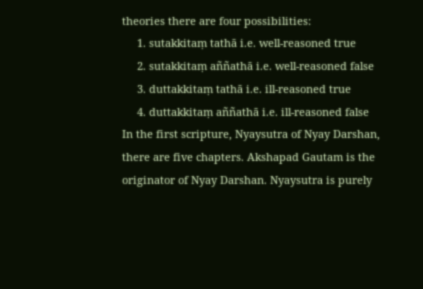theories there are four possibilities:
     1. sutakkitaṃ tathā i.e. well-reasoned true
     2. sutakkitaṃ aññathā i.e. well-reasoned false
     3. duttakkitaṃ tathā i.e. ill-reasoned true
     4. duttakkitaṃ aññathā i.e. ill-reasoned false
In the first scripture, Nyaysutra of Nyay Darshan, there are five chapters. Akshapad Gautam is the originator of Nyay Darshan. Nyaysutra is purely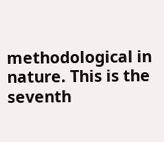methodological in nature. This is the seventh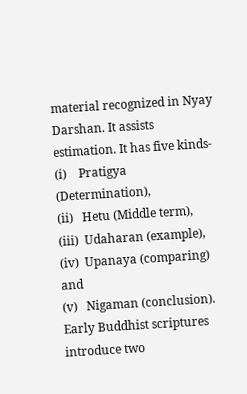material recognized in Nyay Darshan. It assists estimation. It has five kinds-
(i)    Pratigya (Determination),
(ii)   Hetu (Middle term),
(iii)  Udaharan (example),
(iv)  Upanaya (comparing) and
(v)   Nigaman (conclusion). Early Buddhist scriptures introduce two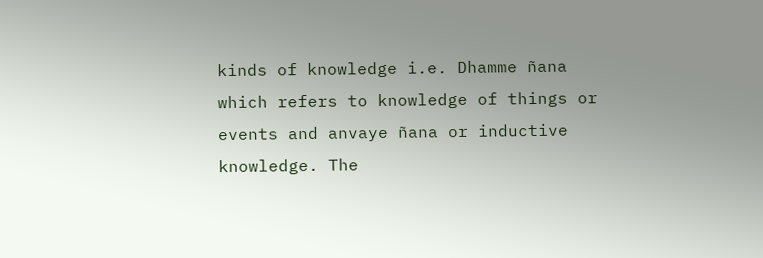kinds of knowledge i.e. Dhamme ñana which refers to knowledge of things or events and anvaye ñana or inductive knowledge. The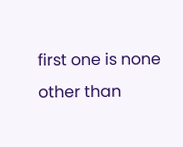first one is none other than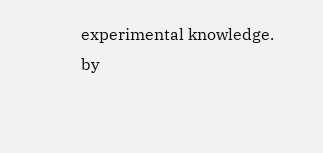experimental knowledge.
by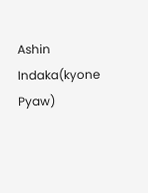Ashin Indaka(kyone Pyaw)